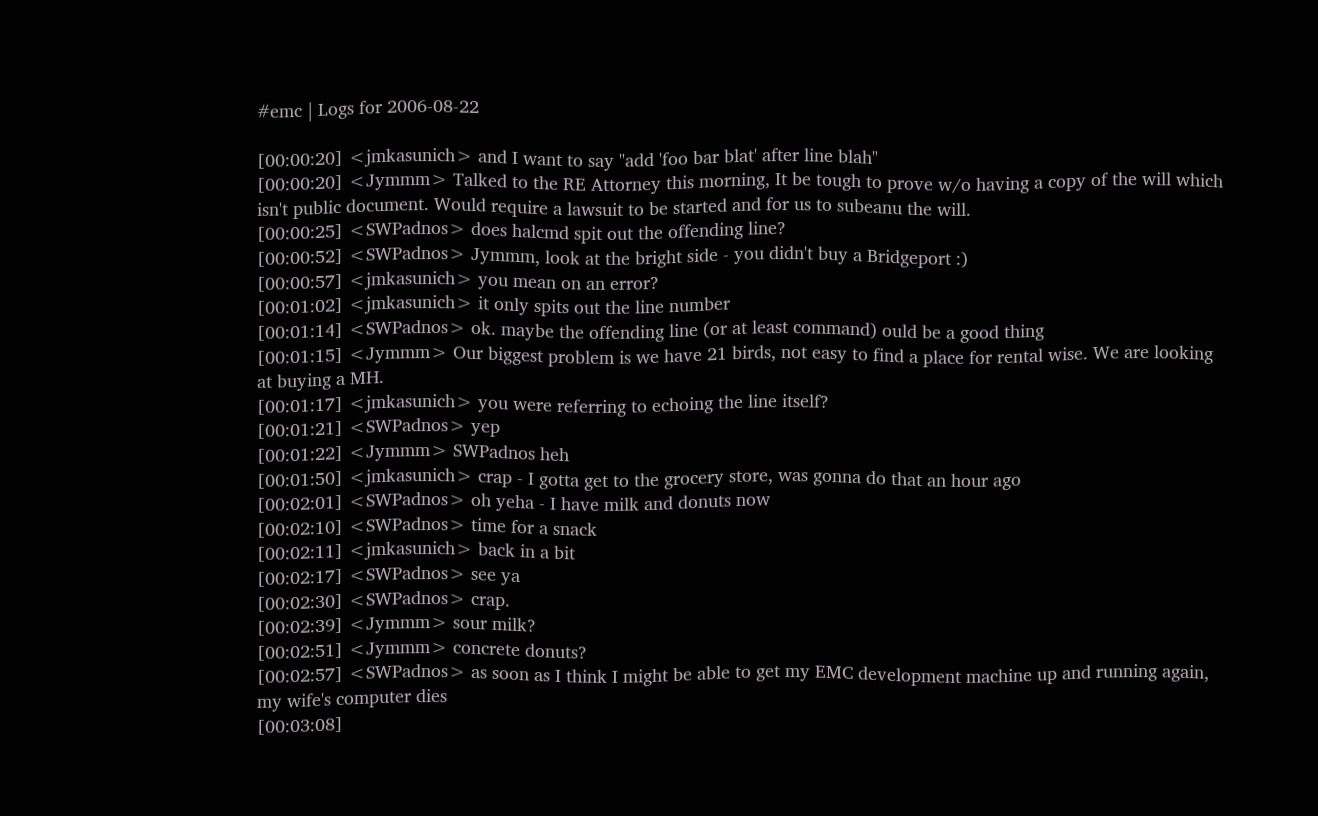#emc | Logs for 2006-08-22

[00:00:20] <jmkasunich> and I want to say "add 'foo bar blat' after line blah"
[00:00:20] <Jymmm> Talked to the RE Attorney this morning, It be tough to prove w/o having a copy of the will which isn't public document. Would require a lawsuit to be started and for us to subeanu the will.
[00:00:25] <SWPadnos> does halcmd spit out the offending line?
[00:00:52] <SWPadnos> Jymmm, look at the bright side - you didn't buy a Bridgeport :)
[00:00:57] <jmkasunich> you mean on an error?
[00:01:02] <jmkasunich> it only spits out the line number
[00:01:14] <SWPadnos> ok. maybe the offending line (or at least command) ould be a good thing
[00:01:15] <Jymmm> Our biggest problem is we have 21 birds, not easy to find a place for rental wise. We are looking at buying a MH.
[00:01:17] <jmkasunich> you were referring to echoing the line itself?
[00:01:21] <SWPadnos> yep
[00:01:22] <Jymmm> SWPadnos heh
[00:01:50] <jmkasunich> crap - I gotta get to the grocery store, was gonna do that an hour ago
[00:02:01] <SWPadnos> oh yeha - I have milk and donuts now
[00:02:10] <SWPadnos> time for a snack
[00:02:11] <jmkasunich> back in a bit
[00:02:17] <SWPadnos> see ya
[00:02:30] <SWPadnos> crap.
[00:02:39] <Jymmm> sour milk?
[00:02:51] <Jymmm> concrete donuts?
[00:02:57] <SWPadnos> as soon as I think I might be able to get my EMC development machine up and running again, my wife's computer dies
[00:03:08]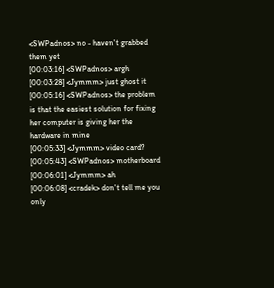<SWPadnos> no - haven't grabbed them yet
[00:03:16] <SWPadnos> argh
[00:03:28] <Jymmm> just ghost it
[00:05:16] <SWPadnos> the problem is that the easiest solution for fixing her computer is giving her the hardware in mine
[00:05:33] <Jymmm> video card?
[00:05:43] <SWPadnos> motherboard
[00:06:01] <Jymmm> ah
[00:06:08] <cradek> don't tell me you only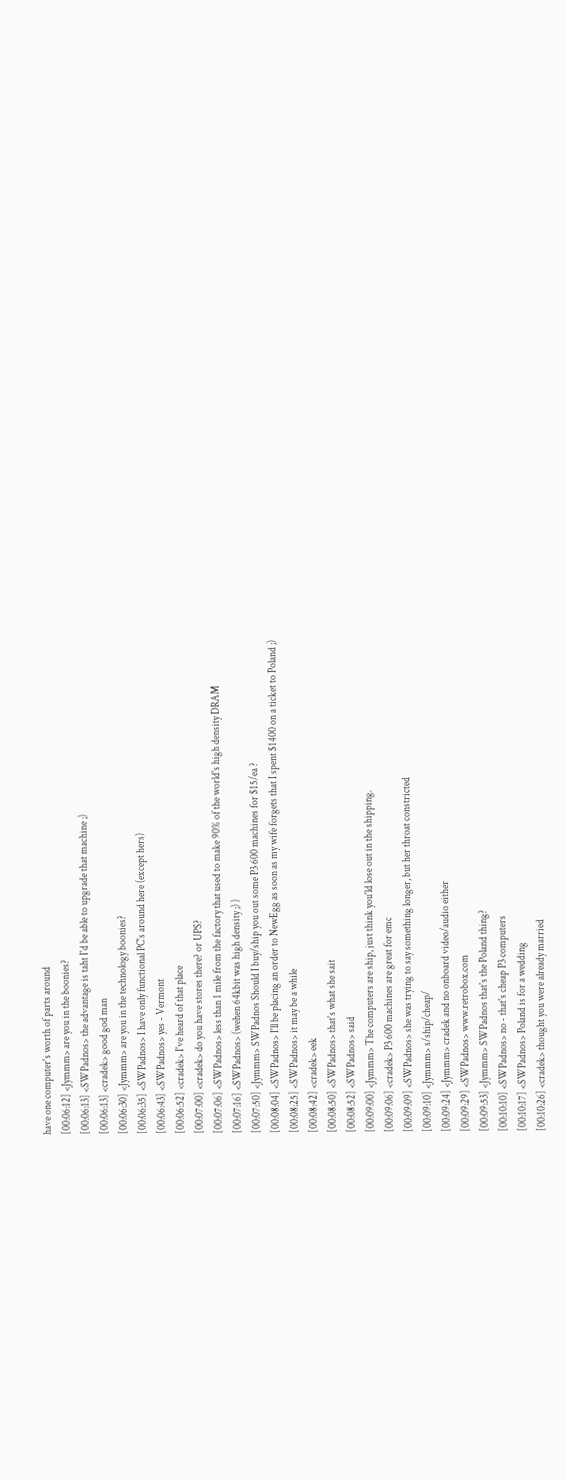have one computer's worth of parts around
[00:06:12] <Jymmm> are you in the boonies?
[00:06:13] <SWPadnos> the advantage is taht I'd be able to upgrade that machine ;)
[00:06:13] <cradek> good god man
[00:06:30] <Jymmm> are you in the technology boonies?
[00:06:35] <SWPadnos> I have only functional PC's around here (except hers)
[00:06:43] <SWPadnos> yes - Vermont
[00:06:52] <cradek> I've heard of that place
[00:07:00] <cradek> do you have stores there? or UPS?
[00:07:06] <SWPadnos> less than 1 mile from the factory that used to make 90% of the world's high density DRAM
[00:07:16] <SWPadnos> (wehen 64kbit was high density ;) )
[00:07:50] <Jymmm> SWPadnos Should I buy/ship you out some P3 600 machines for $15/ea ?
[00:08:04] <SWPadnos> I'll be placing an order to NewEgg as soon as my wife forgets that I spent $1400 on a ticket to Poland ;)
[00:08:25] <SWPadnos> it may be a while
[00:08:42] <cradek> eek
[00:08:50] <SWPadnos> that's what she sait
[00:08:52] <SWPadnos> said
[00:09:00] <Jymmm> The computers are ship, just think you'ld lose out in the shipping.
[00:09:06] <cradek> P3 600 machines are great for emc
[00:09:09] <SWPadnos> she was trying to say something longer, but her throat constricted
[00:09:10] <Jymmm> s/ship/cheap/
[00:09:24] <Jymmm> cradek and no onboard video/audio either
[00:09:29] <SWPadnos> www.retrobox.com
[00:09:53] <Jymmm> SWPadnos that's the Poland thing?
[00:10:10] <SWPadnos> no - that's cheap P3 computers
[00:10:17] <SWPadnos> Poland is for a wedding
[00:10:26] <cradek> thought you were already married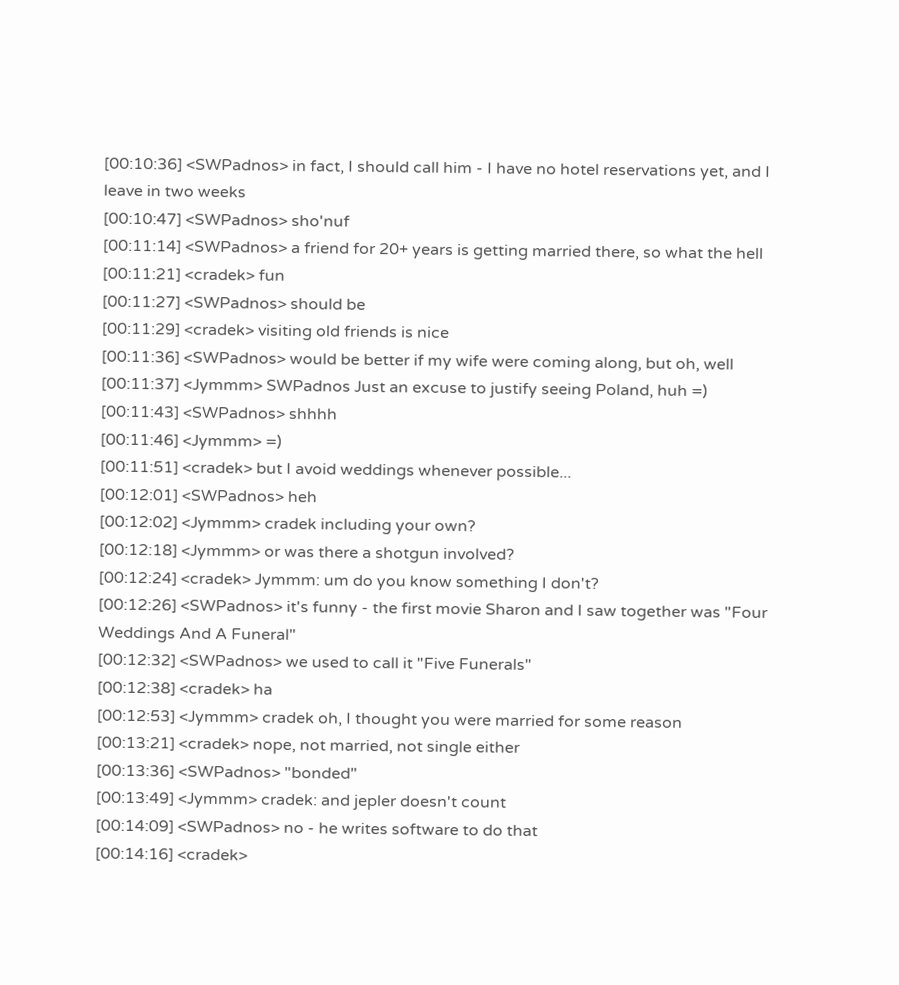[00:10:36] <SWPadnos> in fact, I should call him - I have no hotel reservations yet, and I leave in two weeks
[00:10:47] <SWPadnos> sho'nuf
[00:11:14] <SWPadnos> a friend for 20+ years is getting married there, so what the hell
[00:11:21] <cradek> fun
[00:11:27] <SWPadnos> should be
[00:11:29] <cradek> visiting old friends is nice
[00:11:36] <SWPadnos> would be better if my wife were coming along, but oh, well
[00:11:37] <Jymmm> SWPadnos Just an excuse to justify seeing Poland, huh =)
[00:11:43] <SWPadnos> shhhh
[00:11:46] <Jymmm> =)
[00:11:51] <cradek> but I avoid weddings whenever possible...
[00:12:01] <SWPadnos> heh
[00:12:02] <Jymmm> cradek including your own?
[00:12:18] <Jymmm> or was there a shotgun involved?
[00:12:24] <cradek> Jymmm: um do you know something I don't?
[00:12:26] <SWPadnos> it's funny - the first movie Sharon and I saw together was "Four Weddings And A Funeral"
[00:12:32] <SWPadnos> we used to call it "Five Funerals"
[00:12:38] <cradek> ha
[00:12:53] <Jymmm> cradek oh, I thought you were married for some reason
[00:13:21] <cradek> nope, not married, not single either
[00:13:36] <SWPadnos> "bonded"
[00:13:49] <Jymmm> cradek: and jepler doesn't count
[00:14:09] <SWPadnos> no - he writes software to do that
[00:14:16] <cradek>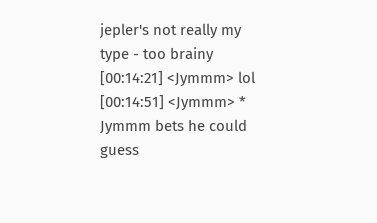jepler's not really my type - too brainy
[00:14:21] <Jymmm> lol
[00:14:51] <Jymmm> * Jymmm bets he could guess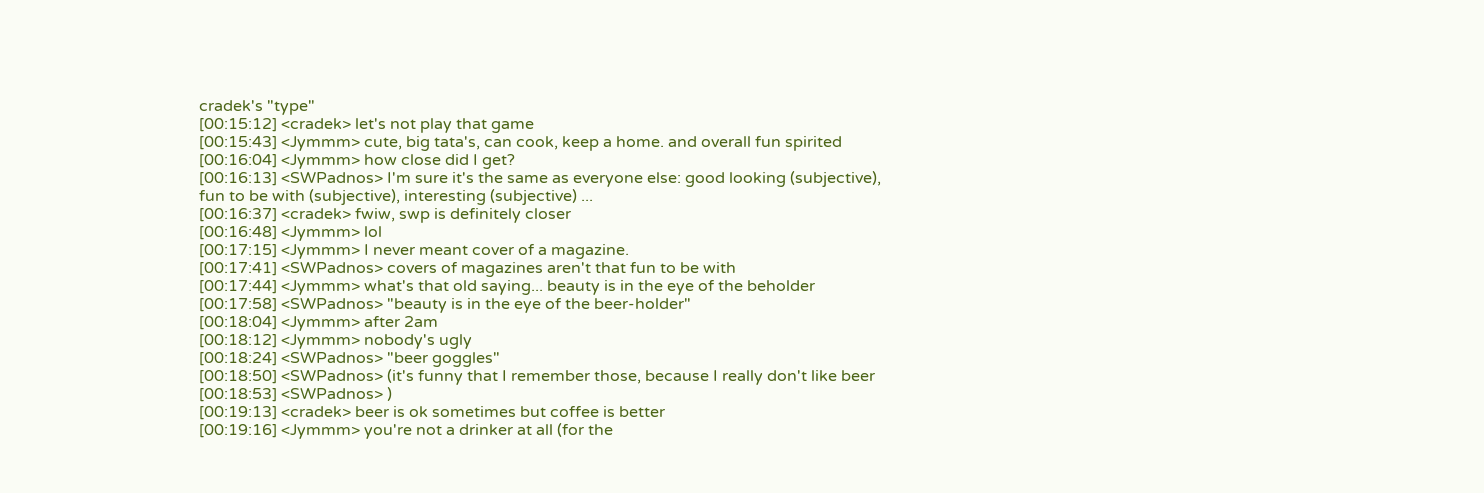cradek's "type"
[00:15:12] <cradek> let's not play that game
[00:15:43] <Jymmm> cute, big tata's, can cook, keep a home. and overall fun spirited
[00:16:04] <Jymmm> how close did I get?
[00:16:13] <SWPadnos> I'm sure it's the same as everyone else: good looking (subjective), fun to be with (subjective), interesting (subjective) ...
[00:16:37] <cradek> fwiw, swp is definitely closer
[00:16:48] <Jymmm> lol
[00:17:15] <Jymmm> I never meant cover of a magazine.
[00:17:41] <SWPadnos> covers of magazines aren't that fun to be with
[00:17:44] <Jymmm> what's that old saying... beauty is in the eye of the beholder
[00:17:58] <SWPadnos> "beauty is in the eye of the beer-holder"
[00:18:04] <Jymmm> after 2am
[00:18:12] <Jymmm> nobody's ugly
[00:18:24] <SWPadnos> "beer goggles"
[00:18:50] <SWPadnos> (it's funny that I remember those, because I really don't like beer
[00:18:53] <SWPadnos> )
[00:19:13] <cradek> beer is ok sometimes but coffee is better
[00:19:16] <Jymmm> you're not a drinker at all (for the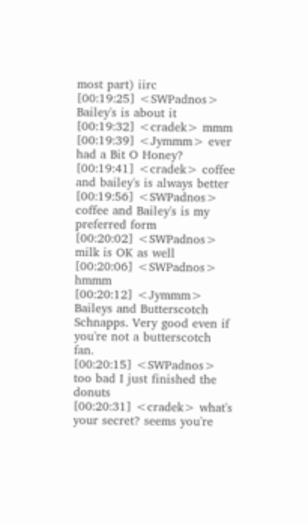most part) iirc
[00:19:25] <SWPadnos> Bailey's is about it
[00:19:32] <cradek> mmm
[00:19:39] <Jymmm> ever had a Bit O Honey?
[00:19:41] <cradek> coffee and bailey's is always better
[00:19:56] <SWPadnos> coffee and Bailey's is my preferred form
[00:20:02] <SWPadnos> milk is OK as well
[00:20:06] <SWPadnos> hmmm
[00:20:12] <Jymmm> Baileys and Butterscotch Schnapps. Very good even if you're not a butterscotch fan.
[00:20:15] <SWPadnos> too bad I just finished the donuts
[00:20:31] <cradek> what's your secret? seems you're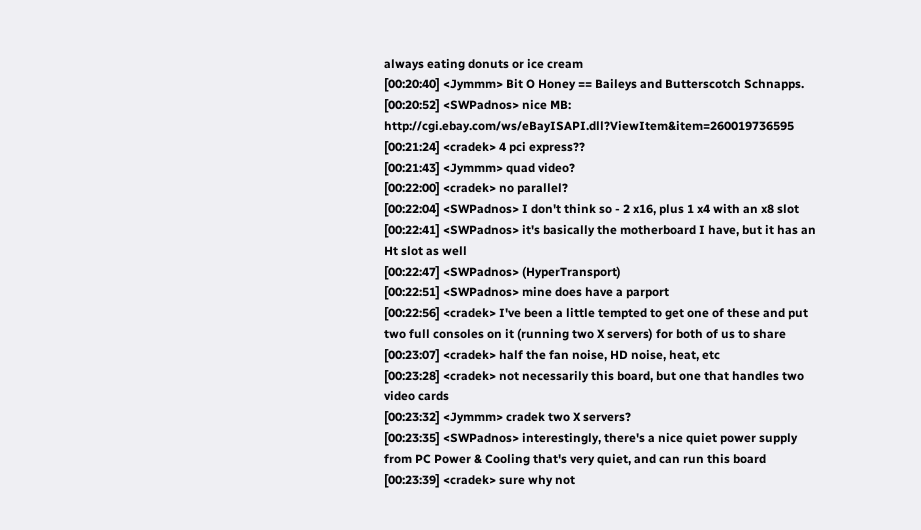always eating donuts or ice cream
[00:20:40] <Jymmm> Bit O Honey == Baileys and Butterscotch Schnapps.
[00:20:52] <SWPadnos> nice MB: http://cgi.ebay.com/ws/eBayISAPI.dll?ViewItem&item=260019736595
[00:21:24] <cradek> 4 pci express??
[00:21:43] <Jymmm> quad video?
[00:22:00] <cradek> no parallel?
[00:22:04] <SWPadnos> I don't think so - 2 x16, plus 1 x4 with an x8 slot
[00:22:41] <SWPadnos> it's basically the motherboard I have, but it has an Ht slot as well
[00:22:47] <SWPadnos> (HyperTransport)
[00:22:51] <SWPadnos> mine does have a parport
[00:22:56] <cradek> I've been a little tempted to get one of these and put two full consoles on it (running two X servers) for both of us to share
[00:23:07] <cradek> half the fan noise, HD noise, heat, etc
[00:23:28] <cradek> not necessarily this board, but one that handles two video cards
[00:23:32] <Jymmm> cradek two X servers?
[00:23:35] <SWPadnos> interestingly, there's a nice quiet power supply from PC Power & Cooling that's very quiet, and can run this board
[00:23:39] <cradek> sure why not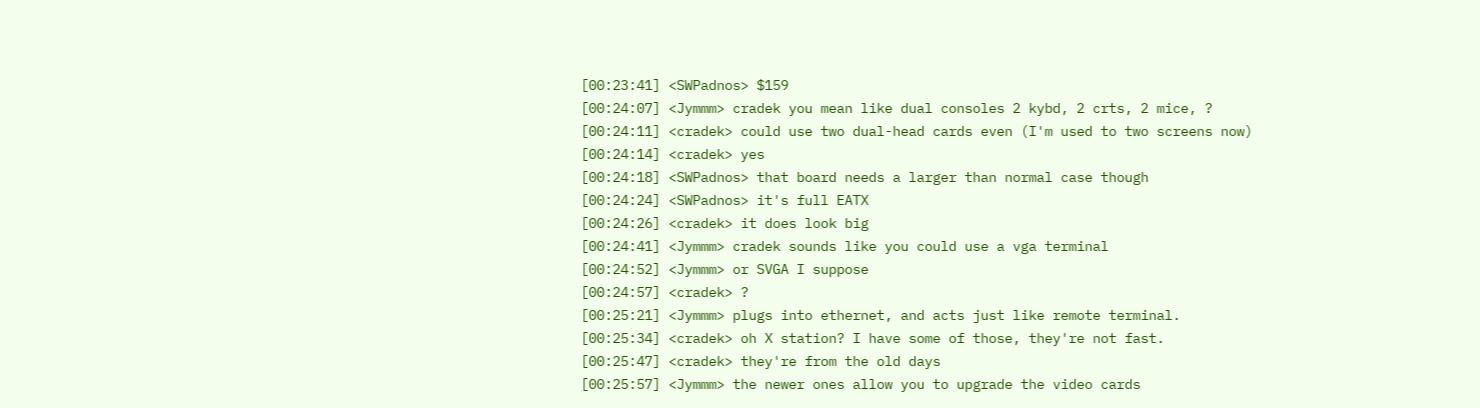[00:23:41] <SWPadnos> $159
[00:24:07] <Jymmm> cradek you mean like dual consoles 2 kybd, 2 crts, 2 mice, ?
[00:24:11] <cradek> could use two dual-head cards even (I'm used to two screens now)
[00:24:14] <cradek> yes
[00:24:18] <SWPadnos> that board needs a larger than normal case though
[00:24:24] <SWPadnos> it's full EATX
[00:24:26] <cradek> it does look big
[00:24:41] <Jymmm> cradek sounds like you could use a vga terminal
[00:24:52] <Jymmm> or SVGA I suppose
[00:24:57] <cradek> ?
[00:25:21] <Jymmm> plugs into ethernet, and acts just like remote terminal.
[00:25:34] <cradek> oh X station? I have some of those, they're not fast.
[00:25:47] <cradek> they're from the old days
[00:25:57] <Jymmm> the newer ones allow you to upgrade the video cards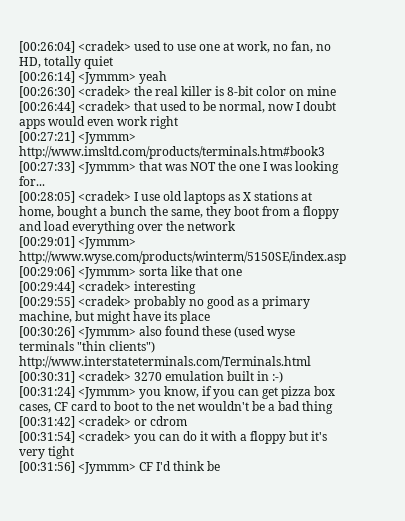[00:26:04] <cradek> used to use one at work, no fan, no HD, totally quiet
[00:26:14] <Jymmm> yeah
[00:26:30] <cradek> the real killer is 8-bit color on mine
[00:26:44] <cradek> that used to be normal, now I doubt apps would even work right
[00:27:21] <Jymmm> http://www.imsltd.com/products/terminals.htm#book3
[00:27:33] <Jymmm> that was NOT the one I was looking for...
[00:28:05] <cradek> I use old laptops as X stations at home, bought a bunch the same, they boot from a floppy and load everything over the network
[00:29:01] <Jymmm> http://www.wyse.com/products/winterm/5150SE/index.asp
[00:29:06] <Jymmm> sorta like that one
[00:29:44] <cradek> interesting
[00:29:55] <cradek> probably no good as a primary machine, but might have its place
[00:30:26] <Jymmm> also found these (used wyse terminals "thin clients") http://www.interstateterminals.com/Terminals.html
[00:30:31] <cradek> 3270 emulation built in :-)
[00:31:24] <Jymmm> you know, if you can get pizza box cases, CF card to boot to the net wouldn't be a bad thing
[00:31:42] <cradek> or cdrom
[00:31:54] <cradek> you can do it with a floppy but it's very tight
[00:31:56] <Jymmm> CF I'd think be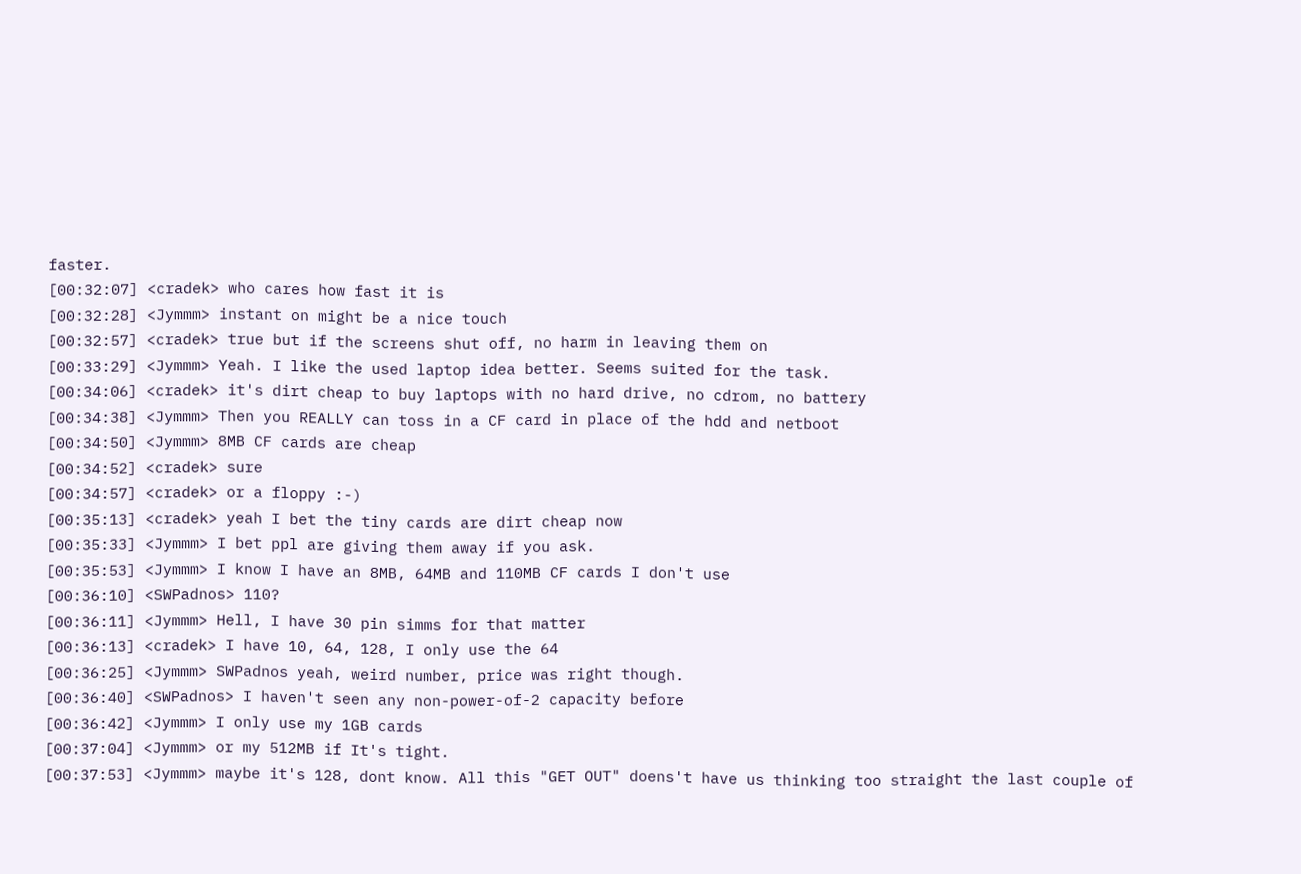faster.
[00:32:07] <cradek> who cares how fast it is
[00:32:28] <Jymmm> instant on might be a nice touch
[00:32:57] <cradek> true but if the screens shut off, no harm in leaving them on
[00:33:29] <Jymmm> Yeah. I like the used laptop idea better. Seems suited for the task.
[00:34:06] <cradek> it's dirt cheap to buy laptops with no hard drive, no cdrom, no battery
[00:34:38] <Jymmm> Then you REALLY can toss in a CF card in place of the hdd and netboot
[00:34:50] <Jymmm> 8MB CF cards are cheap
[00:34:52] <cradek> sure
[00:34:57] <cradek> or a floppy :-)
[00:35:13] <cradek> yeah I bet the tiny cards are dirt cheap now
[00:35:33] <Jymmm> I bet ppl are giving them away if you ask.
[00:35:53] <Jymmm> I know I have an 8MB, 64MB and 110MB CF cards I don't use
[00:36:10] <SWPadnos> 110?
[00:36:11] <Jymmm> Hell, I have 30 pin simms for that matter
[00:36:13] <cradek> I have 10, 64, 128, I only use the 64
[00:36:25] <Jymmm> SWPadnos yeah, weird number, price was right though.
[00:36:40] <SWPadnos> I haven't seen any non-power-of-2 capacity before
[00:36:42] <Jymmm> I only use my 1GB cards
[00:37:04] <Jymmm> or my 512MB if It's tight.
[00:37:53] <Jymmm> maybe it's 128, dont know. All this "GET OUT" doens't have us thinking too straight the last couple of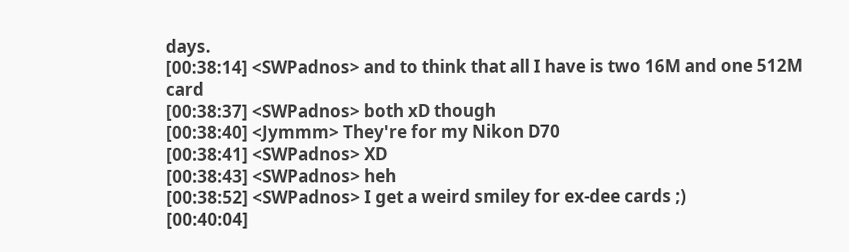days.
[00:38:14] <SWPadnos> and to think that all I have is two 16M and one 512M card
[00:38:37] <SWPadnos> both xD though
[00:38:40] <Jymmm> They're for my Nikon D70
[00:38:41] <SWPadnos> XD
[00:38:43] <SWPadnos> heh
[00:38:52] <SWPadnos> I get a weird smiley for ex-dee cards ;)
[00:40:04]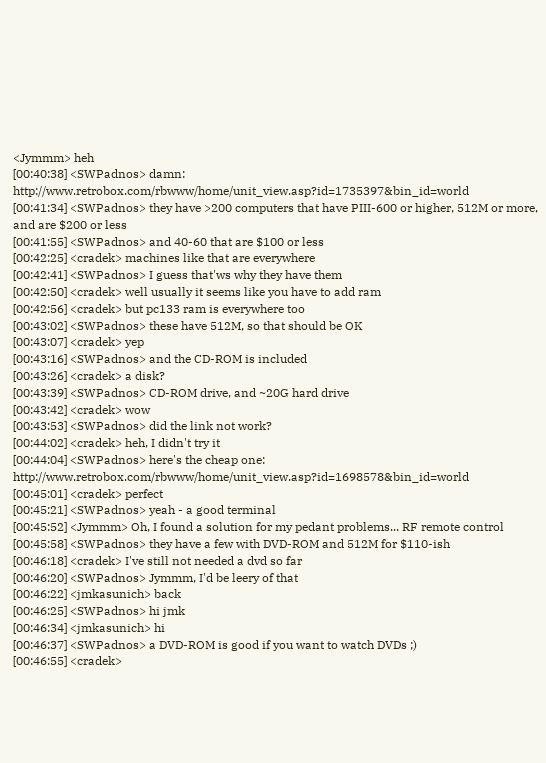<Jymmm> heh
[00:40:38] <SWPadnos> damn: http://www.retrobox.com/rbwww/home/unit_view.asp?id=1735397&bin_id=world
[00:41:34] <SWPadnos> they have >200 computers that have PIII-600 or higher, 512M or more, and are $200 or less
[00:41:55] <SWPadnos> and 40-60 that are $100 or less
[00:42:25] <cradek> machines like that are everywhere
[00:42:41] <SWPadnos> I guess that'ws why they have them
[00:42:50] <cradek> well usually it seems like you have to add ram
[00:42:56] <cradek> but pc133 ram is everywhere too
[00:43:02] <SWPadnos> these have 512M, so that should be OK
[00:43:07] <cradek> yep
[00:43:16] <SWPadnos> and the CD-ROM is included
[00:43:26] <cradek> a disk?
[00:43:39] <SWPadnos> CD-ROM drive, and ~20G hard drive
[00:43:42] <cradek> wow
[00:43:53] <SWPadnos> did the link not work?
[00:44:02] <cradek> heh, I didn't try it
[00:44:04] <SWPadnos> here's the cheap one: http://www.retrobox.com/rbwww/home/unit_view.asp?id=1698578&bin_id=world
[00:45:01] <cradek> perfect
[00:45:21] <SWPadnos> yeah - a good terminal
[00:45:52] <Jymmm> Oh, I found a solution for my pedant problems... RF remote control
[00:45:58] <SWPadnos> they have a few with DVD-ROM and 512M for $110-ish
[00:46:18] <cradek> I've still not needed a dvd so far
[00:46:20] <SWPadnos> Jymmm, I'd be leery of that
[00:46:22] <jmkasunich> back
[00:46:25] <SWPadnos> hi jmk
[00:46:34] <jmkasunich> hi
[00:46:37] <SWPadnos> a DVD-ROM is good if you want to watch DVDs ;)
[00:46:55] <cradek>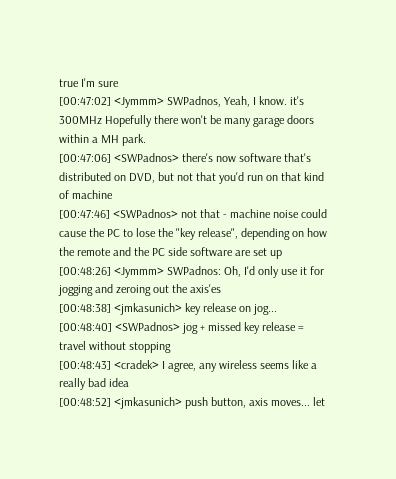true I'm sure
[00:47:02] <Jymmm> SWPadnos, Yeah, I know. it's 300MHz Hopefully there won't be many garage doors within a MH park.
[00:47:06] <SWPadnos> there's now software that's distributed on DVD, but not that you'd run on that kind of machine
[00:47:46] <SWPadnos> not that - machine noise could cause the PC to lose the "key release", depending on how the remote and the PC side software are set up
[00:48:26] <Jymmm> SWPadnos: Oh, I'd only use it for jogging and zeroing out the axis'es
[00:48:38] <jmkasunich> key release on jog...
[00:48:40] <SWPadnos> jog + missed key release = travel without stopping
[00:48:43] <cradek> I agree, any wireless seems like a really bad idea
[00:48:52] <jmkasunich> push button, axis moves... let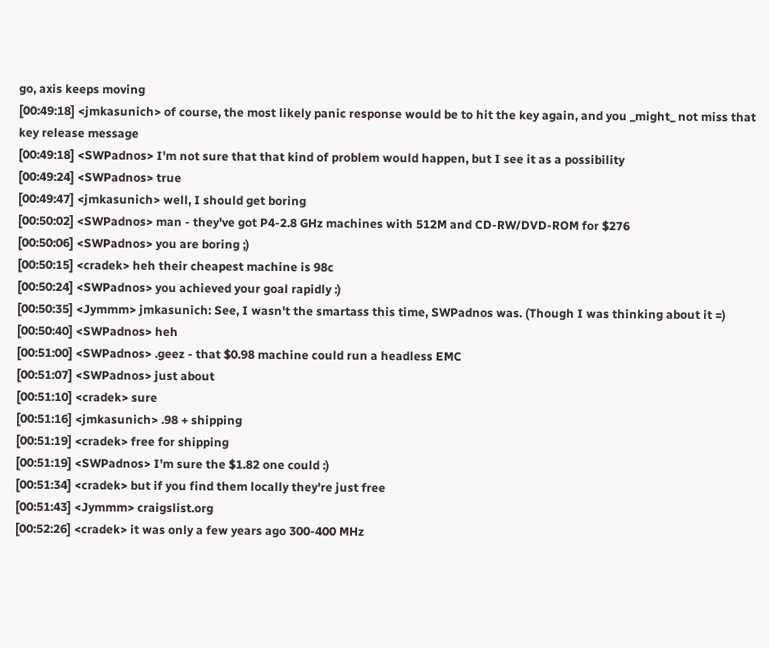go, axis keeps moving
[00:49:18] <jmkasunich> of course, the most likely panic response would be to hit the key again, and you _might_ not miss that key release message
[00:49:18] <SWPadnos> I'm not sure that that kind of problem would happen, but I see it as a possibility
[00:49:24] <SWPadnos> true
[00:49:47] <jmkasunich> well, I should get boring
[00:50:02] <SWPadnos> man - they've got P4-2.8 GHz machines with 512M and CD-RW/DVD-ROM for $276
[00:50:06] <SWPadnos> you are boring ;)
[00:50:15] <cradek> heh their cheapest machine is 98c
[00:50:24] <SWPadnos> you achieved your goal rapidly :)
[00:50:35] <Jymmm> jmkasunich: See, I wasn't the smartass this time, SWPadnos was. (Though I was thinking about it =)
[00:50:40] <SWPadnos> heh
[00:51:00] <SWPadnos> .geez - that $0.98 machine could run a headless EMC
[00:51:07] <SWPadnos> just about
[00:51:10] <cradek> sure
[00:51:16] <jmkasunich> .98 + shipping
[00:51:19] <cradek> free for shipping
[00:51:19] <SWPadnos> I'm sure the $1.82 one could :)
[00:51:34] <cradek> but if you find them locally they're just free
[00:51:43] <Jymmm> craigslist.org
[00:52:26] <cradek> it was only a few years ago 300-400 MHz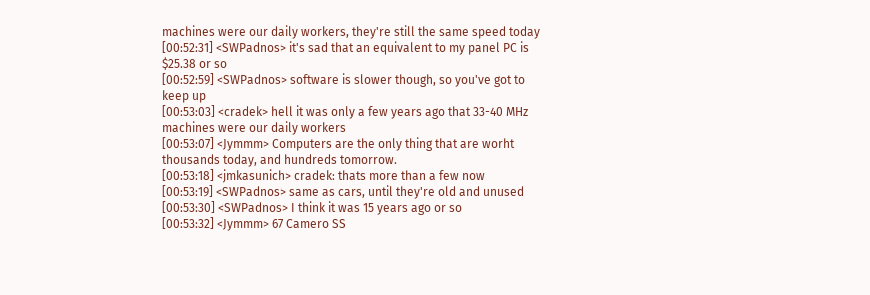machines were our daily workers, they're still the same speed today
[00:52:31] <SWPadnos> it's sad that an equivalent to my panel PC is $25.38 or so
[00:52:59] <SWPadnos> software is slower though, so you've got to keep up
[00:53:03] <cradek> hell it was only a few years ago that 33-40 MHz machines were our daily workers
[00:53:07] <Jymmm> Computers are the only thing that are worht thousands today, and hundreds tomorrow.
[00:53:18] <jmkasunich> cradek: thats more than a few now
[00:53:19] <SWPadnos> same as cars, until they're old and unused
[00:53:30] <SWPadnos> I think it was 15 years ago or so
[00:53:32] <Jymmm> 67 Camero SS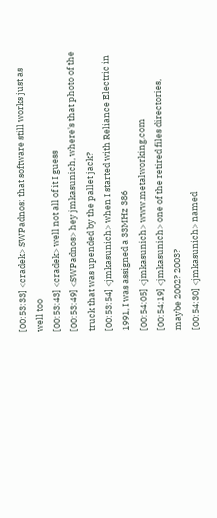[00:53:33] <cradek> SWPadnos: that software still works just as well too
[00:53:43] <cradek> well not all of it I guess
[00:53:49] <SWPadnos> hey jmkasunich, where's that photo of the truck that was upended by the pallet jack?
[00:53:54] <jmkasunich> when I started with Reliance Electric in 1991, I was assigned a 33MHz 386
[00:54:05] <jmkasunich> www.metalworking.com
[00:54:19] <jmkasunich> one of the retired files directories, maybe 2002? 2003?
[00:54:30] <jmkasunich> named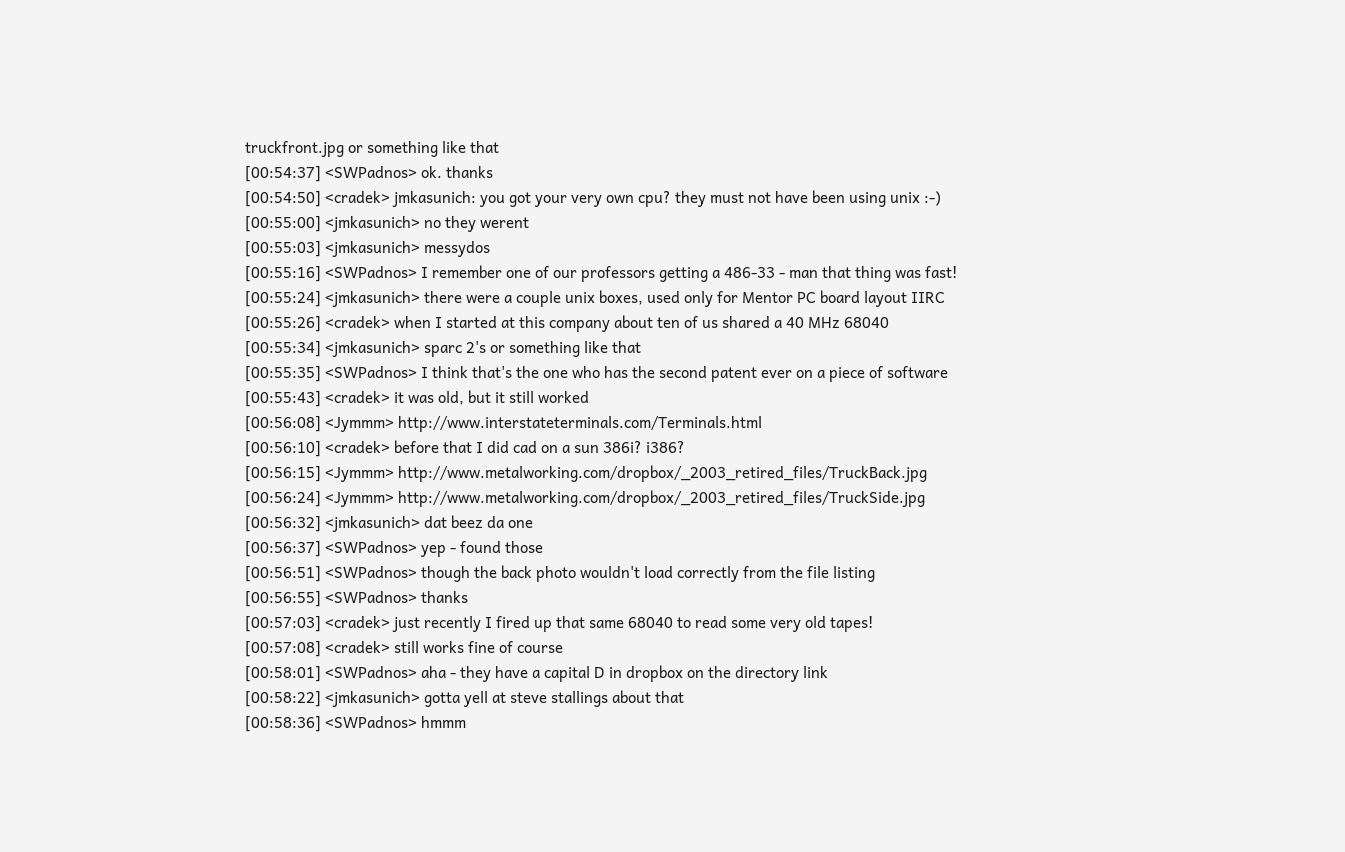truckfront.jpg or something like that
[00:54:37] <SWPadnos> ok. thanks
[00:54:50] <cradek> jmkasunich: you got your very own cpu? they must not have been using unix :-)
[00:55:00] <jmkasunich> no they werent
[00:55:03] <jmkasunich> messydos
[00:55:16] <SWPadnos> I remember one of our professors getting a 486-33 - man that thing was fast!
[00:55:24] <jmkasunich> there were a couple unix boxes, used only for Mentor PC board layout IIRC
[00:55:26] <cradek> when I started at this company about ten of us shared a 40 MHz 68040
[00:55:34] <jmkasunich> sparc 2's or something like that
[00:55:35] <SWPadnos> I think that's the one who has the second patent ever on a piece of software
[00:55:43] <cradek> it was old, but it still worked
[00:56:08] <Jymmm> http://www.interstateterminals.com/Terminals.html
[00:56:10] <cradek> before that I did cad on a sun 386i? i386?
[00:56:15] <Jymmm> http://www.metalworking.com/dropbox/_2003_retired_files/TruckBack.jpg
[00:56:24] <Jymmm> http://www.metalworking.com/dropbox/_2003_retired_files/TruckSide.jpg
[00:56:32] <jmkasunich> dat beez da one
[00:56:37] <SWPadnos> yep - found those
[00:56:51] <SWPadnos> though the back photo wouldn't load correctly from the file listing
[00:56:55] <SWPadnos> thanks
[00:57:03] <cradek> just recently I fired up that same 68040 to read some very old tapes!
[00:57:08] <cradek> still works fine of course
[00:58:01] <SWPadnos> aha - they have a capital D in dropbox on the directory link
[00:58:22] <jmkasunich> gotta yell at steve stallings about that
[00:58:36] <SWPadnos> hmmm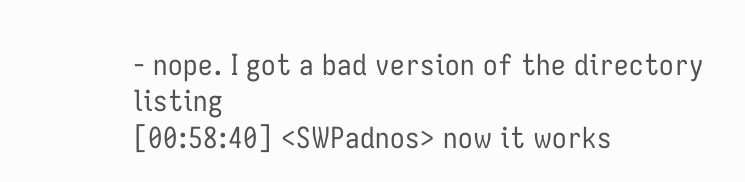- nope. I got a bad version of the directory listing
[00:58:40] <SWPadnos> now it works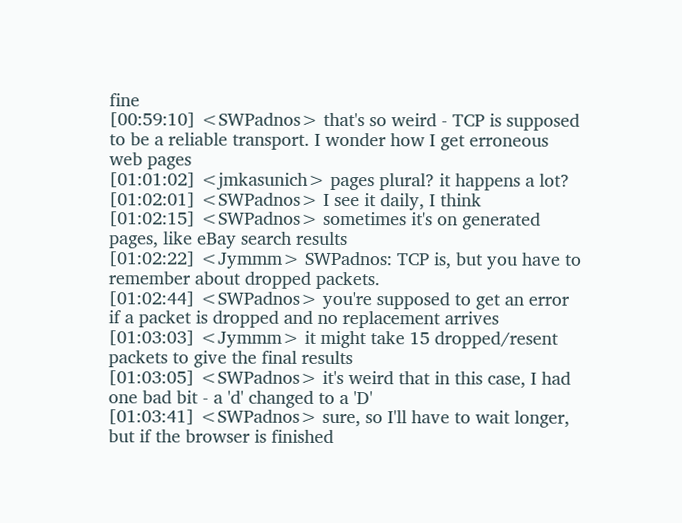fine
[00:59:10] <SWPadnos> that's so weird - TCP is supposed to be a reliable transport. I wonder how I get erroneous web pages
[01:01:02] <jmkasunich> pages plural? it happens a lot?
[01:02:01] <SWPadnos> I see it daily, I think
[01:02:15] <SWPadnos> sometimes it's on generated pages, like eBay search results
[01:02:22] <Jymmm> SWPadnos: TCP is, but you have to remember about dropped packets.
[01:02:44] <SWPadnos> you're supposed to get an error if a packet is dropped and no replacement arrives
[01:03:03] <Jymmm> it might take 15 dropped/resent packets to give the final results
[01:03:05] <SWPadnos> it's weird that in this case, I had one bad bit - a 'd' changed to a 'D'
[01:03:41] <SWPadnos> sure, so I'll have to wait longer, but if the browser is finished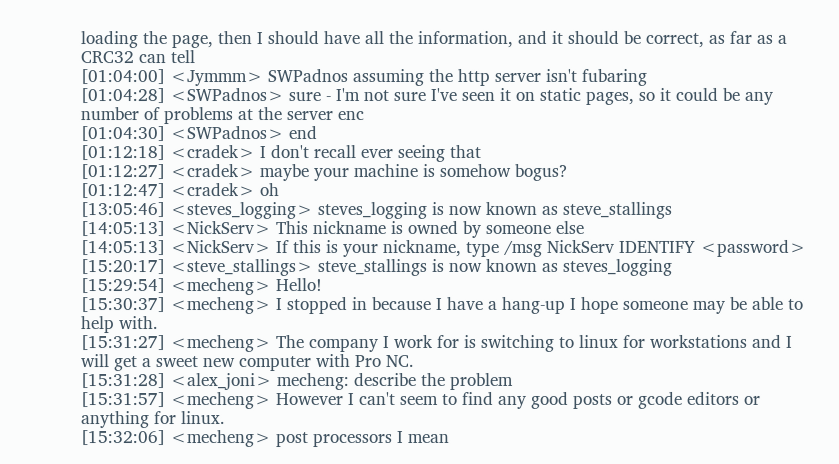loading the page, then I should have all the information, and it should be correct, as far as a CRC32 can tell
[01:04:00] <Jymmm> SWPadnos assuming the http server isn't fubaring
[01:04:28] <SWPadnos> sure - I'm not sure I've seen it on static pages, so it could be any number of problems at the server enc
[01:04:30] <SWPadnos> end
[01:12:18] <cradek> I don't recall ever seeing that
[01:12:27] <cradek> maybe your machine is somehow bogus?
[01:12:47] <cradek> oh
[13:05:46] <steves_logging> steves_logging is now known as steve_stallings
[14:05:13] <NickServ> This nickname is owned by someone else
[14:05:13] <NickServ> If this is your nickname, type /msg NickServ IDENTIFY <password>
[15:20:17] <steve_stallings> steve_stallings is now known as steves_logging
[15:29:54] <mecheng> Hello!
[15:30:37] <mecheng> I stopped in because I have a hang-up I hope someone may be able to help with.
[15:31:27] <mecheng> The company I work for is switching to linux for workstations and I will get a sweet new computer with Pro NC.
[15:31:28] <alex_joni> mecheng: describe the problem
[15:31:57] <mecheng> However I can't seem to find any good posts or gcode editors or anything for linux.
[15:32:06] <mecheng> post processors I mean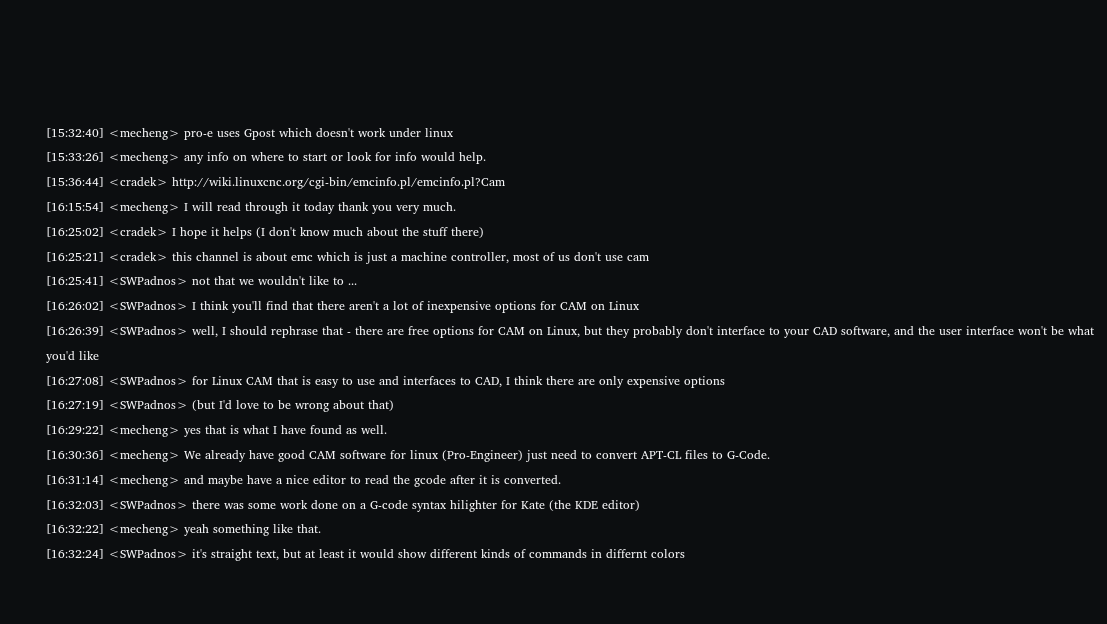[15:32:40] <mecheng> pro-e uses Gpost which doesn't work under linux
[15:33:26] <mecheng> any info on where to start or look for info would help.
[15:36:44] <cradek> http://wiki.linuxcnc.org/cgi-bin/emcinfo.pl/emcinfo.pl?Cam
[16:15:54] <mecheng> I will read through it today thank you very much.
[16:25:02] <cradek> I hope it helps (I don't know much about the stuff there)
[16:25:21] <cradek> this channel is about emc which is just a machine controller, most of us don't use cam
[16:25:41] <SWPadnos> not that we wouldn't like to ...
[16:26:02] <SWPadnos> I think you'll find that there aren't a lot of inexpensive options for CAM on Linux
[16:26:39] <SWPadnos> well, I should rephrase that - there are free options for CAM on Linux, but they probably don't interface to your CAD software, and the user interface won't be what you'd like
[16:27:08] <SWPadnos> for Linux CAM that is easy to use and interfaces to CAD, I think there are only expensive options
[16:27:19] <SWPadnos> (but I'd love to be wrong about that)
[16:29:22] <mecheng> yes that is what I have found as well.
[16:30:36] <mecheng> We already have good CAM software for linux (Pro-Engineer) just need to convert APT-CL files to G-Code.
[16:31:14] <mecheng> and maybe have a nice editor to read the gcode after it is converted.
[16:32:03] <SWPadnos> there was some work done on a G-code syntax hilighter for Kate (the KDE editor)
[16:32:22] <mecheng> yeah something like that.
[16:32:24] <SWPadnos> it's straight text, but at least it would show different kinds of commands in differnt colors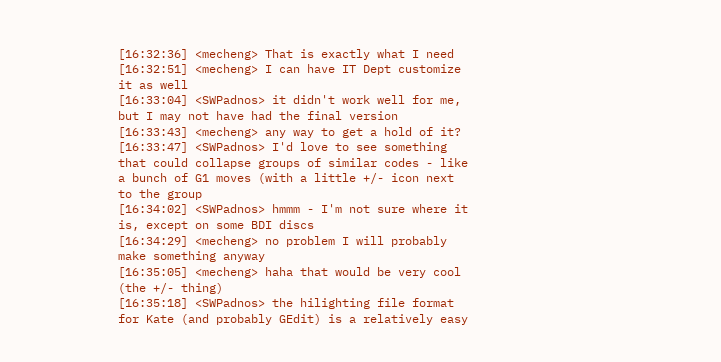[16:32:36] <mecheng> That is exactly what I need
[16:32:51] <mecheng> I can have IT Dept customize it as well
[16:33:04] <SWPadnos> it didn't work well for me, but I may not have had the final version
[16:33:43] <mecheng> any way to get a hold of it?
[16:33:47] <SWPadnos> I'd love to see something that could collapse groups of similar codes - like a bunch of G1 moves (with a little +/- icon next to the group
[16:34:02] <SWPadnos> hmmm - I'm not sure where it is, except on some BDI discs
[16:34:29] <mecheng> no problem I will probably make something anyway
[16:35:05] <mecheng> haha that would be very cool (the +/- thing)
[16:35:18] <SWPadnos> the hilighting file format for Kate (and probably GEdit) is a relatively easy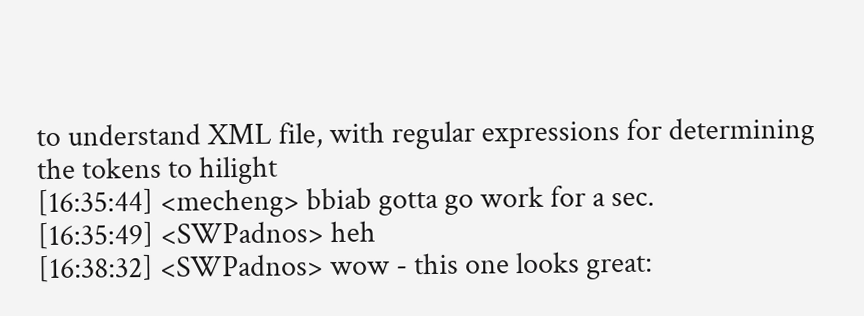to understand XML file, with regular expressions for determining the tokens to hilight
[16:35:44] <mecheng> bbiab gotta go work for a sec.
[16:35:49] <SWPadnos> heh
[16:38:32] <SWPadnos> wow - this one looks great: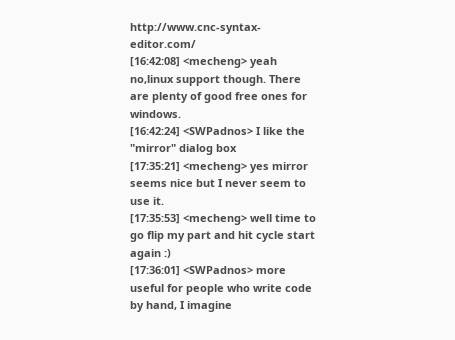http://www.cnc-syntax-editor.com/
[16:42:08] <mecheng> yeah no,linux support though. There are plenty of good free ones for windows.
[16:42:24] <SWPadnos> I like the "mirror" dialog box
[17:35:21] <mecheng> yes mirror seems nice but I never seem to use it.
[17:35:53] <mecheng> well time to go flip my part and hit cycle start again :)
[17:36:01] <SWPadnos> more useful for people who write code by hand, I imagine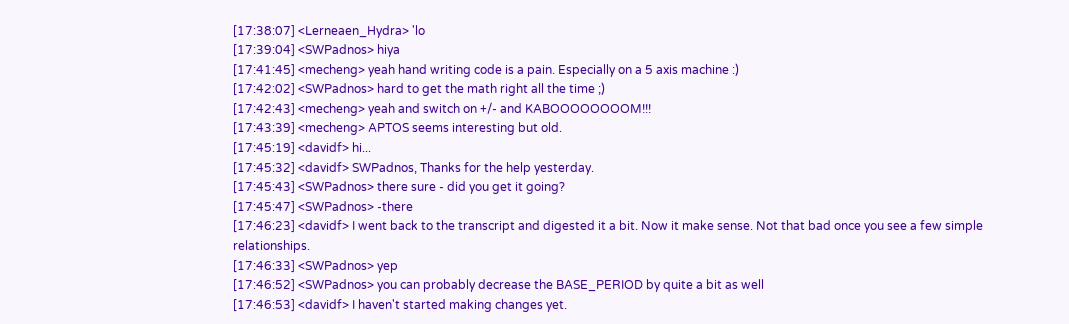[17:38:07] <Lerneaen_Hydra> 'lo
[17:39:04] <SWPadnos> hiya
[17:41:45] <mecheng> yeah hand writing code is a pain. Especially on a 5 axis machine :)
[17:42:02] <SWPadnos> hard to get the math right all the time ;)
[17:42:43] <mecheng> yeah and switch on +/- and KABOOOOOOOOM!!!
[17:43:39] <mecheng> APTOS seems interesting but old.
[17:45:19] <davidf> hi...
[17:45:32] <davidf> SWPadnos, Thanks for the help yesterday.
[17:45:43] <SWPadnos> there sure - did you get it going?
[17:45:47] <SWPadnos> -there
[17:46:23] <davidf> I went back to the transcript and digested it a bit. Now it make sense. Not that bad once you see a few simple relationships.
[17:46:33] <SWPadnos> yep
[17:46:52] <SWPadnos> you can probably decrease the BASE_PERIOD by quite a bit as well
[17:46:53] <davidf> I haven't started making changes yet.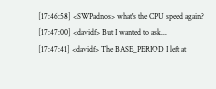[17:46:58] <SWPadnos> what's the CPU speed again?
[17:47:00] <davidf> But I wanted to ask...
[17:47:41] <davidf> The BASE_PERIOD I left at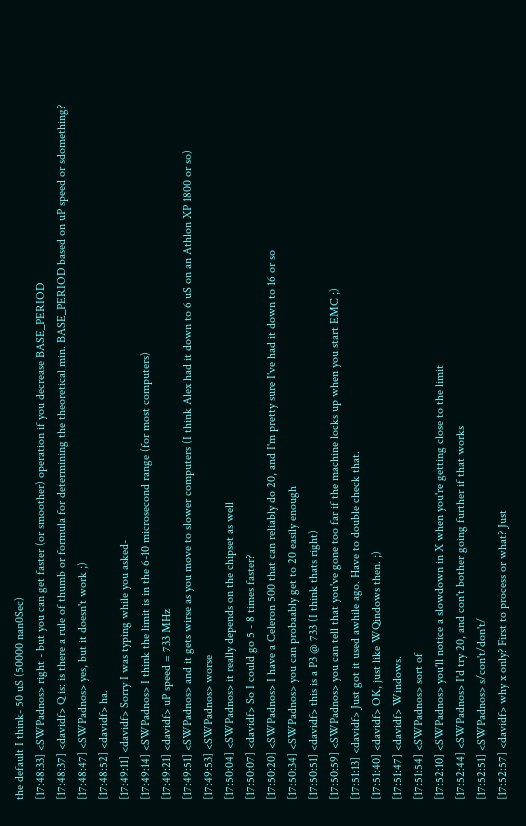the default I think- 50 uS (50000 nan0Sec)
[17:48:33] <SWPadnos> right - but you can get faster (or smoother) operation if you decrease BASE_PERIOD
[17:48:37] <davidf> Q is: is there a rule of thumb or formula for determining the theoretical min. BASE_PERIOD based on uP speed or sdomething?
[17:48:47] <SWPadnos> yes, but it doesn't work ;)
[17:48:52] <davidf> ha.
[17:49:11] <davidf> Sorry I was typing while you asked-
[17:49:14] <SWPadnos> I think the limit is in the 6-10 microsecond range (for most computers)
[17:49:21] <davidf> uP speed = 733 MHz
[17:49:51] <SWPadnos> and it gets wirse as you move to slower computers (I think Alex had it down to 6 uS on an Athlon XP 1800 or so)
[17:49:53] <SWPadnos> worse
[17:50:04] <SWPadnos> it really depends on the chipset as well
[17:50:07] <davidf> So I could go 5 - 8 times faster?
[17:50:20] <SWPadnos> I have a Celeron 500 that can reliably do 20, and I'm pretty sure I've had it down to 16 or so
[17:50:34] <SWPadnos> you can probaably get to 20 easily enough
[17:50:51] <davidf> this is a P3 @ 733 (I think thats right)
[17:50:59] <SWPadnos> you can tell that you've gone too far if the machine locks up when you start EMC ;)
[17:51:13] <davidf> Just got it used awhile ago. Have to double check that.
[17:51:40] <davidf> OK, just like WQindows then. ;)
[17:51:47] <davidf> Windows.
[17:51:54] <SWPadnos> sort of
[17:52:10] <SWPadnos> you'll notice a slowdown in X when you're getting close to the limit
[17:52:44] <SWPadnos> I'd try 20, and con't bother going further if that works
[17:52:51] <SWPadnos> s/con't/don't/
[17:52:57] <davidf> why x only? First to process or what? Just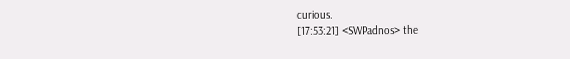curious.
[17:53:21] <SWPadnos> the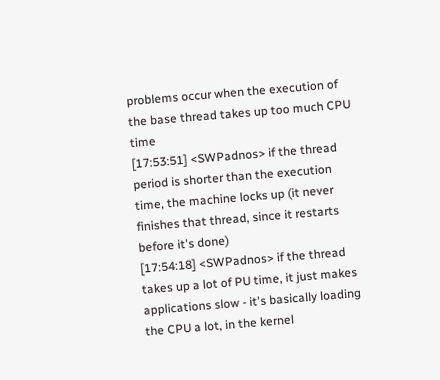problems occur when the execution of the base thread takes up too much CPU time
[17:53:51] <SWPadnos> if the thread period is shorter than the execution time, the machine locks up (it never finishes that thread, since it restarts before it's done)
[17:54:18] <SWPadnos> if the thread takes up a lot of PU time, it just makes applications slow - it's basically loading the CPU a lot, in the kernel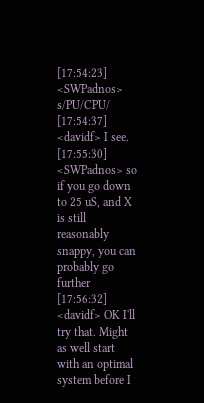[17:54:23] <SWPadnos> s/PU/CPU/
[17:54:37] <davidf> I see.
[17:55:30] <SWPadnos> so if you go down to 25 uS, and X is still reasonably snappy, you can probably go further
[17:56:32] <davidf> OK I'll try that. Might as well start with an optimal system before I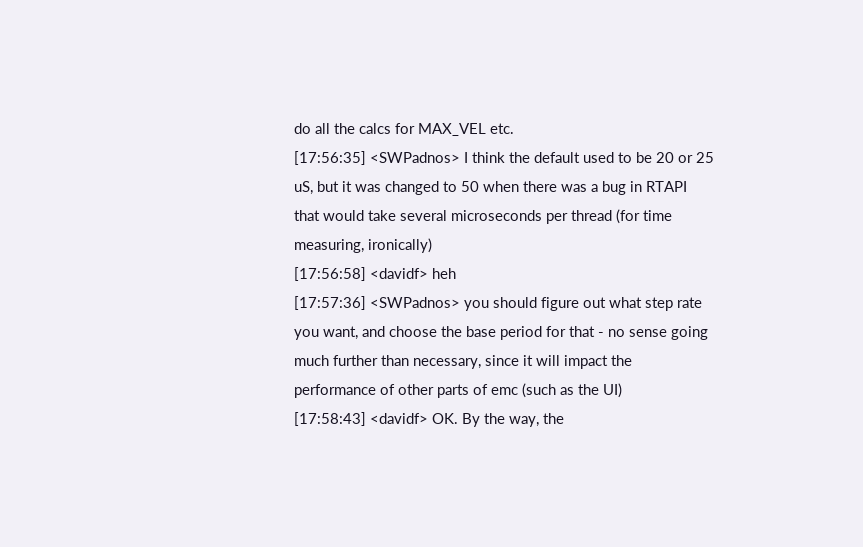do all the calcs for MAX_VEL etc.
[17:56:35] <SWPadnos> I think the default used to be 20 or 25 uS, but it was changed to 50 when there was a bug in RTAPI that would take several microseconds per thread (for time measuring, ironically)
[17:56:58] <davidf> heh
[17:57:36] <SWPadnos> you should figure out what step rate you want, and choose the base period for that - no sense going much further than necessary, since it will impact the performance of other parts of emc (such as the UI)
[17:58:43] <davidf> OK. By the way, the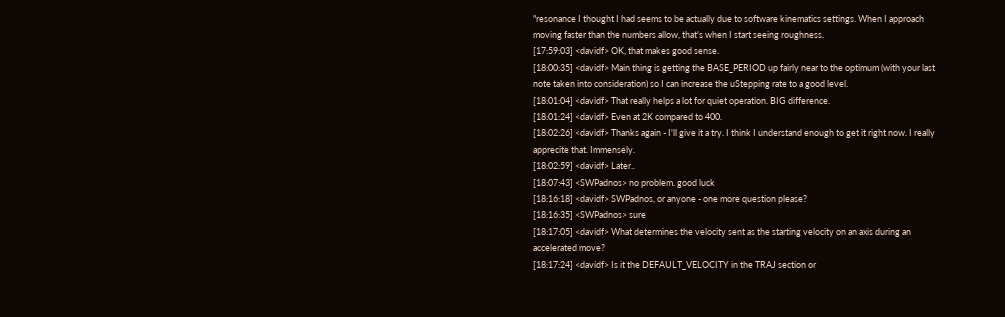"resonance I thought I had seems to be actually due to software kinematics settings. When I approach moving faster than the numbers allow, that's when I start seeing roughness.
[17:59:03] <davidf> OK, that makes good sense.
[18:00:35] <davidf> Main thing is getting the BASE_PERIOD up fairly near to the optimum (with your last note taken into consideration) so I can increase the uStepping rate to a good level.
[18:01:04] <davidf> That really helps a lot for quiet operation. BIG difference.
[18:01:24] <davidf> Even at 2K compared to 400.
[18:02:26] <davidf> Thanks again - I'll give it a try. I think I understand enough to get it right now. I really apprecite that. Immensely.
[18:02:59] <davidf> Later..
[18:07:43] <SWPadnos> no problem. good luck
[18:16:18] <davidf> SWPadnos, or anyone - one more question please?
[18:16:35] <SWPadnos> sure
[18:17:05] <davidf> What determines the velocity sent as the starting velocity on an axis during an accelerated move?
[18:17:24] <davidf> Is it the DEFAULT_VELOCITY in the TRAJ section or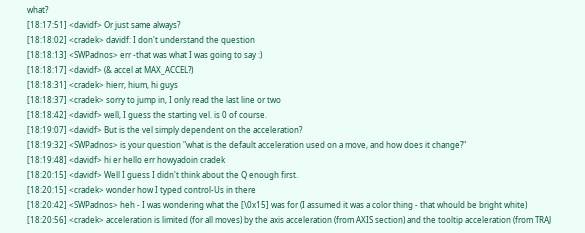what?
[18:17:51] <davidf> Or just same always?
[18:18:02] <cradek> davidf: I don't understand the question
[18:18:13] <SWPadnos> err -that was what I was going to say :)
[18:18:17] <davidf> (& accel at MAX_ACCEL?)
[18:18:31] <cradek> hierr, hium, hi guys
[18:18:37] <cradek> sorry to jump in, I only read the last line or two
[18:18:42] <davidf> well, I guess the starting vel. is 0 of course.
[18:19:07] <davidf> But is the vel simply dependent on the acceleration?
[18:19:32] <SWPadnos> is your question "what is the default acceleration used on a move, and how does it change?"
[18:19:48] <davidf> hi er hello err howyadoin cradek
[18:20:15] <davidf> Well I guess I didn't think about the Q enough first.
[18:20:15] <cradek> wonder how I typed control-Us in there
[18:20:42] <SWPadnos> heh - I was wondering what the [\0x15] was for (I assumed it was a color thing - that whould be bright white)
[18:20:56] <cradek> acceleration is limited (for all moves) by the axis acceleration (from AXIS section) and the tooltip acceleration (from TRAJ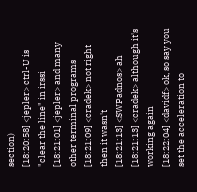section)
[18:20:58] <jepler> ctrl-U is "clear the line" in irssi
[18:21:01] <jepler> and many other terminal programs
[18:21:09] <cradek> not right then it wasn't
[18:21:13] <SWPadnos> ah
[18:21:13] <cradek> although it's working again
[18:22:04] <davidf> ok, so say you set the acceleration to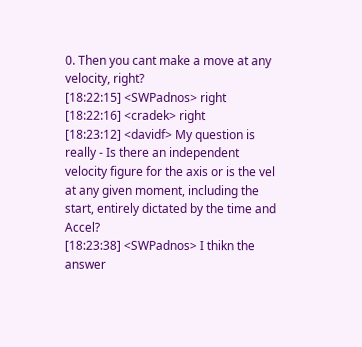0. Then you cant make a move at any velocity, right?
[18:22:15] <SWPadnos> right
[18:22:16] <cradek> right
[18:23:12] <davidf> My question is really - Is there an independent velocity figure for the axis or is the vel at any given moment, including the start, entirely dictated by the time and Accel?
[18:23:38] <SWPadnos> I thikn the answer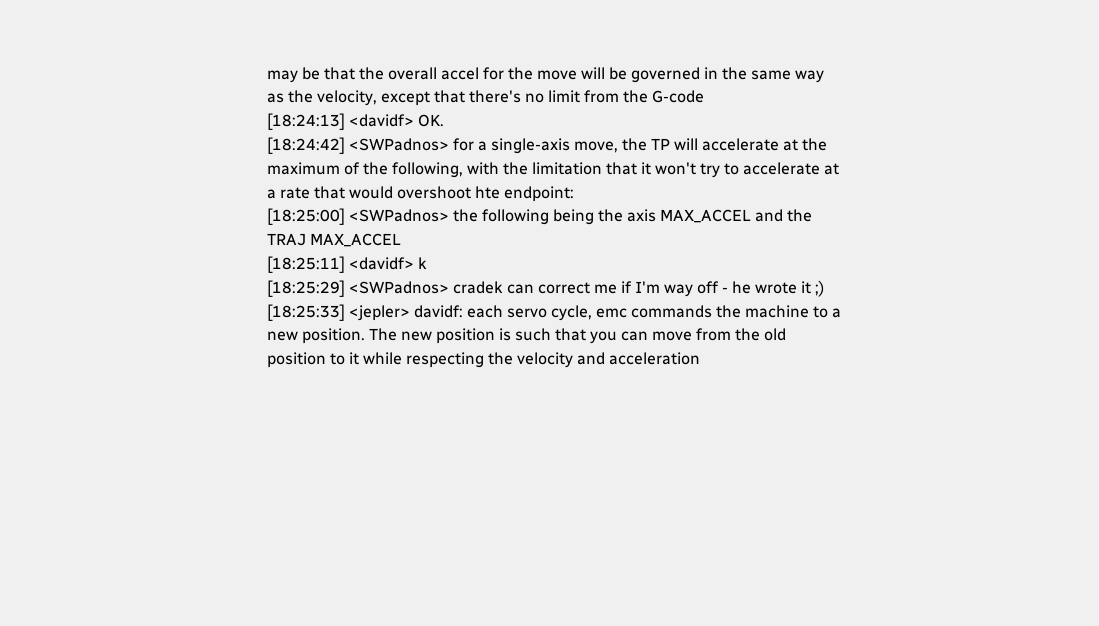may be that the overall accel for the move will be governed in the same way as the velocity, except that there's no limit from the G-code
[18:24:13] <davidf> OK.
[18:24:42] <SWPadnos> for a single-axis move, the TP will accelerate at the maximum of the following, with the limitation that it won't try to accelerate at a rate that would overshoot hte endpoint:
[18:25:00] <SWPadnos> the following being the axis MAX_ACCEL and the TRAJ MAX_ACCEL
[18:25:11] <davidf> k
[18:25:29] <SWPadnos> cradek can correct me if I'm way off - he wrote it ;)
[18:25:33] <jepler> davidf: each servo cycle, emc commands the machine to a new position. The new position is such that you can move from the old position to it while respecting the velocity and acceleration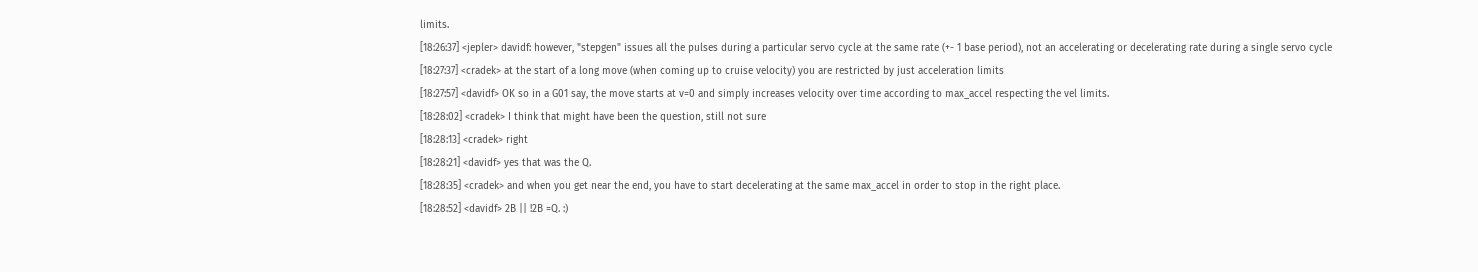limits.
[18:26:37] <jepler> davidf: however, "stepgen" issues all the pulses during a particular servo cycle at the same rate (+- 1 base period), not an accelerating or decelerating rate during a single servo cycle
[18:27:37] <cradek> at the start of a long move (when coming up to cruise velocity) you are restricted by just acceleration limits
[18:27:57] <davidf> OK so in a G01 say, the move starts at v=0 and simply increases velocity over time according to max_accel respecting the vel limits.
[18:28:02] <cradek> I think that might have been the question, still not sure
[18:28:13] <cradek> right
[18:28:21] <davidf> yes that was the Q.
[18:28:35] <cradek> and when you get near the end, you have to start decelerating at the same max_accel in order to stop in the right place.
[18:28:52] <davidf> 2B || !2B =Q. :)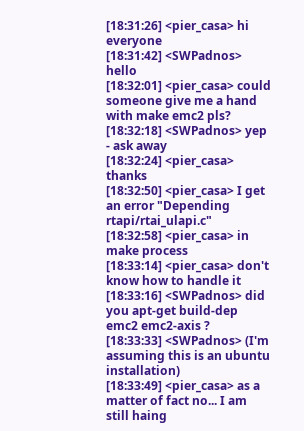[18:31:26] <pier_casa> hi everyone
[18:31:42] <SWPadnos> hello
[18:32:01] <pier_casa> could someone give me a hand with make emc2 pls?
[18:32:18] <SWPadnos> yep - ask away
[18:32:24] <pier_casa> thanks
[18:32:50] <pier_casa> I get an error "Depending rtapi/rtai_ulapi.c"
[18:32:58] <pier_casa> in make process
[18:33:14] <pier_casa> don't know how to handle it
[18:33:16] <SWPadnos> did you apt-get build-dep emc2 emc2-axis ?
[18:33:33] <SWPadnos> (I'm assuming this is an ubuntu installation)
[18:33:49] <pier_casa> as a matter of fact no... I am still haing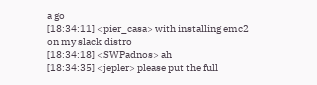a go
[18:34:11] <pier_casa> with installing emc2 on my slack distro
[18:34:18] <SWPadnos> ah
[18:34:35] <jepler> please put the full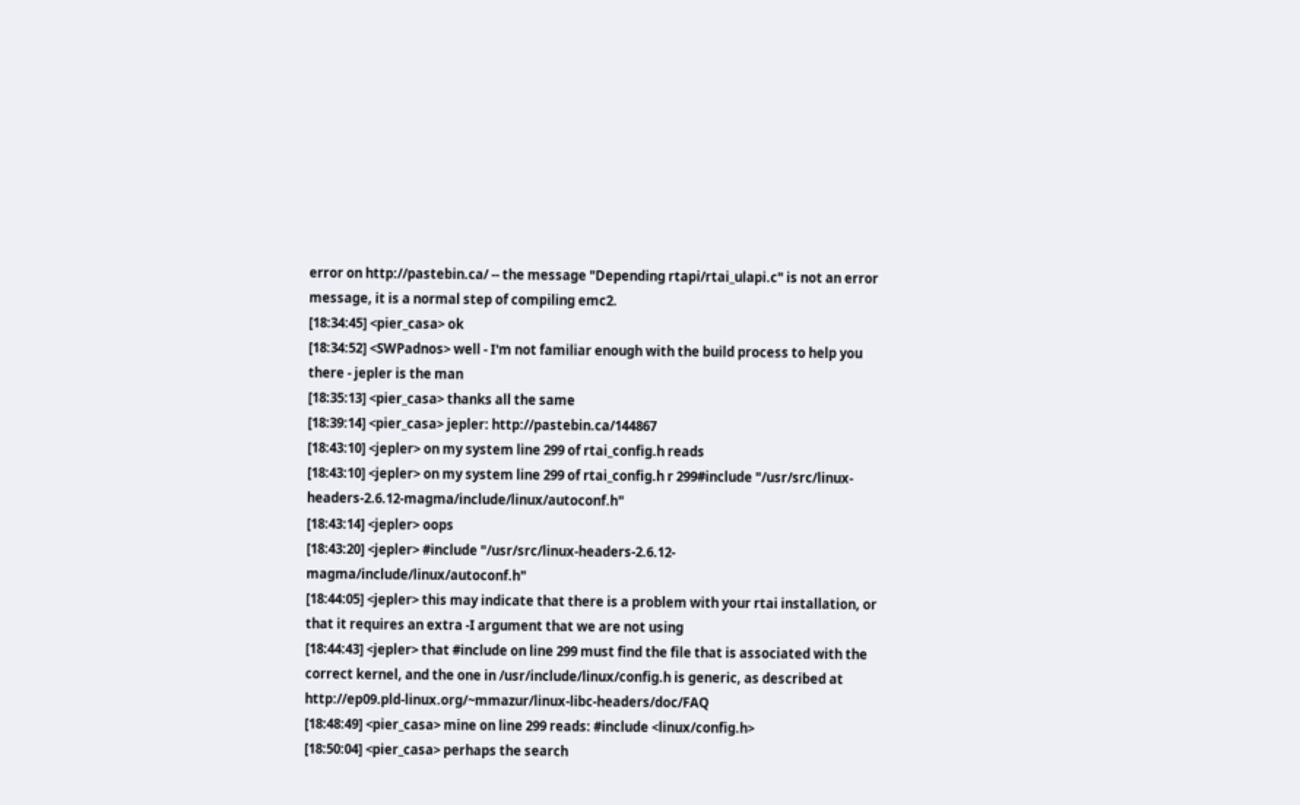error on http://pastebin.ca/ -- the message "Depending rtapi/rtai_ulapi.c" is not an error message, it is a normal step of compiling emc2.
[18:34:45] <pier_casa> ok
[18:34:52] <SWPadnos> well - I'm not familiar enough with the build process to help you there - jepler is the man
[18:35:13] <pier_casa> thanks all the same
[18:39:14] <pier_casa> jepler: http://pastebin.ca/144867
[18:43:10] <jepler> on my system line 299 of rtai_config.h reads
[18:43:10] <jepler> on my system line 299 of rtai_config.h r 299#include "/usr/src/linux-headers-2.6.12-magma/include/linux/autoconf.h"
[18:43:14] <jepler> oops
[18:43:20] <jepler> #include "/usr/src/linux-headers-2.6.12-magma/include/linux/autoconf.h"
[18:44:05] <jepler> this may indicate that there is a problem with your rtai installation, or that it requires an extra -I argument that we are not using
[18:44:43] <jepler> that #include on line 299 must find the file that is associated with the correct kernel, and the one in /usr/include/linux/config.h is generic, as described at http://ep09.pld-linux.org/~mmazur/linux-libc-headers/doc/FAQ
[18:48:49] <pier_casa> mine on line 299 reads: #include <linux/config.h>
[18:50:04] <pier_casa> perhaps the search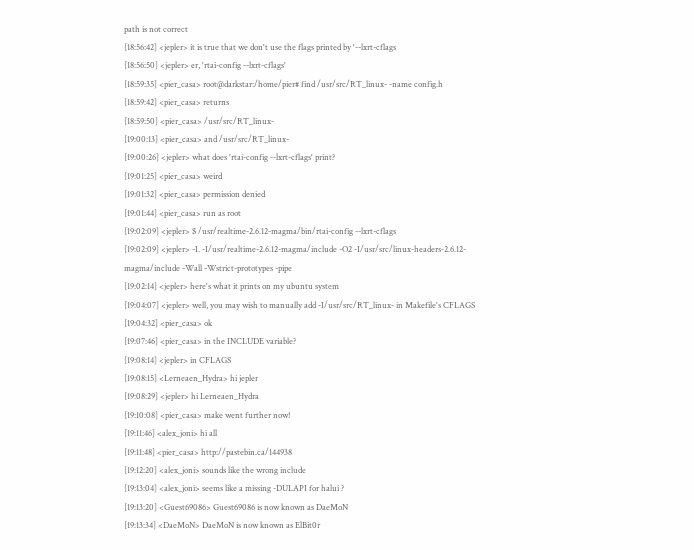path is not correct
[18:56:42] <jepler> it is true that we don't use the flags printed by '--lxrt-cflags
[18:56:50] <jepler> er, 'rtai-config --lxrt-cflags'
[18:59:35] <pier_casa> root@darkstar:/home/pier# find /usr/src/RT_linux- -name config.h
[18:59:42] <pier_casa> returns
[18:59:50] <pier_casa> /usr/src/RT_linux-
[19:00:13] <pier_casa> and /usr/src/RT_linux-
[19:00:26] <jepler> what does 'rtai-config --lxrt-cflags' print?
[19:01:25] <pier_casa> weird
[19:01:32] <pier_casa> permission denied
[19:01:44] <pier_casa> run as root
[19:02:09] <jepler> $ /usr/realtime-2.6.12-magma/bin/rtai-config --lxrt-cflags
[19:02:09] <jepler> -I. -I/usr/realtime-2.6.12-magma/include -O2 -I/usr/src/linux-headers-2.6.12-magma/include -Wall -Wstrict-prototypes -pipe
[19:02:14] <jepler> here's what it prints on my ubuntu system
[19:04:07] <jepler> well, you may wish to manually add -I/usr/src/RT_linux- in Makefile's CFLAGS
[19:04:32] <pier_casa> ok
[19:07:46] <pier_casa> in the INCLUDE variable?
[19:08:14] <jepler> in CFLAGS
[19:08:15] <Lerneaen_Hydra> hi jepler
[19:08:29] <jepler> hi Lerneaen_Hydra
[19:10:08] <pier_casa> make went further now!
[19:11:46] <alex_joni> hi all
[19:11:48] <pier_casa> http://pastebin.ca/144938
[19:12:20] <alex_joni> sounds like the wrong include
[19:13:04] <alex_joni> seems like a missing -DULAPI for halui ?
[19:13:20] <Guest69086> Guest69086 is now known as DaeMoN
[19:13:34] <DaeMoN> DaeMoN is now known as ElBit0r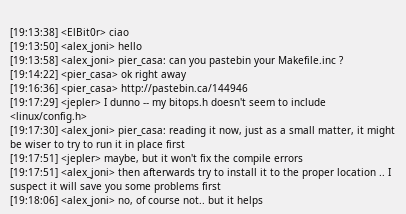[19:13:38] <ElBit0r> ciao
[19:13:50] <alex_joni> hello
[19:13:58] <alex_joni> pier_casa: can you pastebin your Makefile.inc ?
[19:14:22] <pier_casa> ok right away
[19:16:36] <pier_casa> http://pastebin.ca/144946
[19:17:29] <jepler> I dunno -- my bitops.h doesn't seem to include <linux/config.h>
[19:17:30] <alex_joni> pier_casa: reading it now, just as a small matter, it might be wiser to try to run it in place first
[19:17:51] <jepler> maybe, but it won't fix the compile errors
[19:17:51] <alex_joni> then afterwards try to install it to the proper location .. I suspect it will save you some problems first
[19:18:06] <alex_joni> no, of course not.. but it helps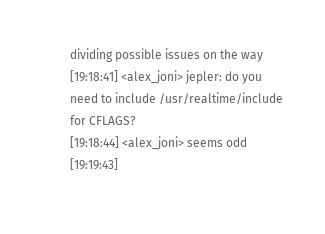dividing possible issues on the way
[19:18:41] <alex_joni> jepler: do you need to include /usr/realtime/include for CFLAGS?
[19:18:44] <alex_joni> seems odd
[19:19:43]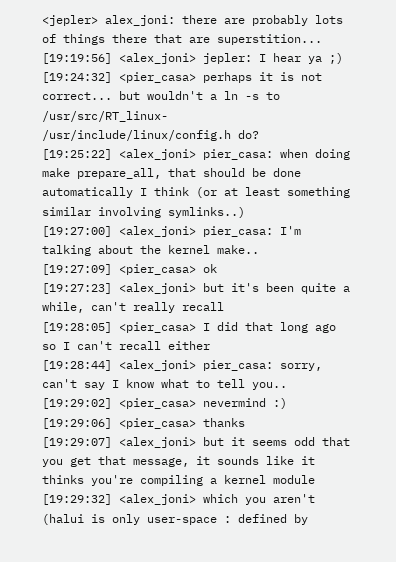<jepler> alex_joni: there are probably lots of things there that are superstition...
[19:19:56] <alex_joni> jepler: I hear ya ;)
[19:24:32] <pier_casa> perhaps it is not correct... but wouldn't a ln -s to /usr/src/RT_linux- /usr/include/linux/config.h do?
[19:25:22] <alex_joni> pier_casa: when doing make prepare_all, that should be done automatically I think (or at least something similar involving symlinks..)
[19:27:00] <alex_joni> pier_casa: I'm talking about the kernel make..
[19:27:09] <pier_casa> ok
[19:27:23] <alex_joni> but it's been quite a while, can't really recall
[19:28:05] <pier_casa> I did that long ago so I can't recall either
[19:28:44] <alex_joni> pier_casa: sorry, can't say I know what to tell you..
[19:29:02] <pier_casa> nevermind :)
[19:29:06] <pier_casa> thanks
[19:29:07] <alex_joni> but it seems odd that you get that message, it sounds like it thinks you're compiling a kernel module
[19:29:32] <alex_joni> which you aren't (halui is only user-space : defined by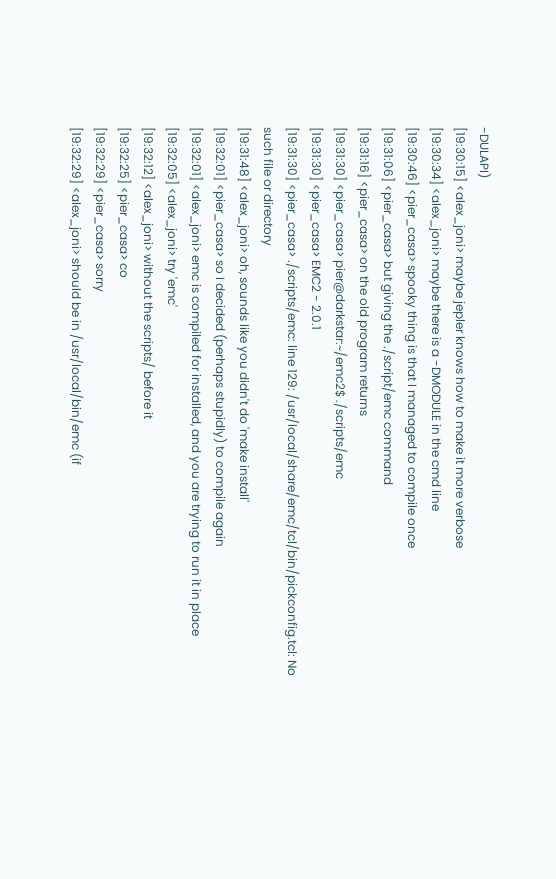-DULAPI)
[19:30:15] <alex_joni> maybe jepler knows how to make it more verbose
[19:30:34] <alex_joni> maybe there is a -DMODULE in the cmd line
[19:30:46] <pier_casa> spooky thing is that I managed to compile once
[19:31:06] <pier_casa> but giving the ./script/emc command
[19:31:16] <pier_casa> on the old program returns
[19:31:30] <pier_casa> pier@darkstar:~/emc2$ ./scripts/emc
[19:31:30] <pier_casa> EMC2 - 2.0.1
[19:31:30] <pier_casa> ./scripts/emc: line 129: /usr/local/share/emc/tcl/bin/pickconfig.tcl: No such file or directory
[19:31:48] <alex_joni> oh, sounds like you didn't do 'make install'
[19:32:01] <pier_casa> so I decided (perhaps stupidly) to compile again
[19:32:01] <alex_joni> emc is compiled for installed, and you are trying to run it in place
[19:32:05] <alex_joni> try 'emc'
[19:32:12] <alex_joni> without the scripts/ before it
[19:32:25] <pier_casa> co
[19:32:29] <pier_casa> sorry
[19:32:29] <alex_joni> should be in /usr/local/bin/emc (if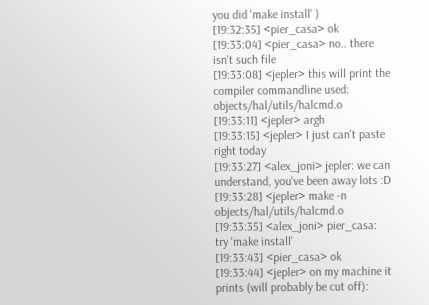you did 'make install' )
[19:32:35] <pier_casa> ok
[19:33:04] <pier_casa> no.. there isn't such file
[19:33:08] <jepler> this will print the compiler commandline used: objects/hal/utils/halcmd.o
[19:33:11] <jepler> argh
[19:33:15] <jepler> I just can't paste right today
[19:33:27] <alex_joni> jepler: we can understand, you've been away lots :D
[19:33:28] <jepler> make -n objects/hal/utils/halcmd.o
[19:33:35] <alex_joni> pier_casa: try 'make install'
[19:33:43] <pier_casa> ok
[19:33:44] <jepler> on my machine it prints (will probably be cut off):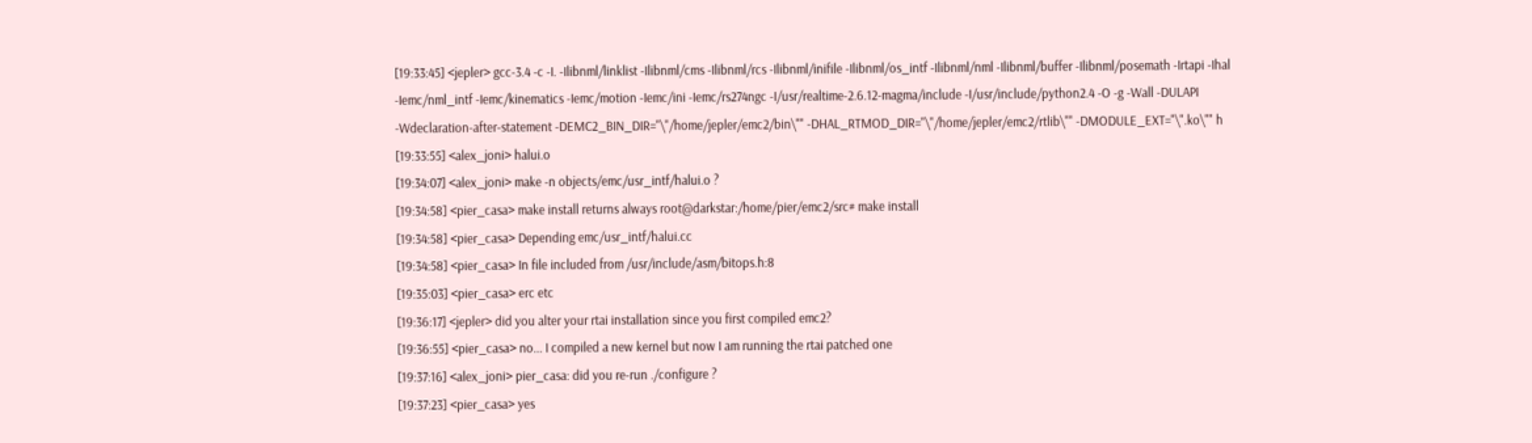[19:33:45] <jepler> gcc-3.4 -c -I. -Ilibnml/linklist -Ilibnml/cms -Ilibnml/rcs -Ilibnml/inifile -Ilibnml/os_intf -Ilibnml/nml -Ilibnml/buffer -Ilibnml/posemath -Irtapi -Ihal -Iemc/nml_intf -Iemc/kinematics -Iemc/motion -Iemc/ini -Iemc/rs274ngc -I/usr/realtime-2.6.12-magma/include -I/usr/include/python2.4 -O -g -Wall -DULAPI -Wdeclaration-after-statement -DEMC2_BIN_DIR="\"/home/jepler/emc2/bin\"" -DHAL_RTMOD_DIR="\"/home/jepler/emc2/rtlib\"" -DMODULE_EXT="\".ko\"" h
[19:33:55] <alex_joni> halui.o
[19:34:07] <alex_joni> make -n objects/emc/usr_intf/halui.o ?
[19:34:58] <pier_casa> make install returns always root@darkstar:/home/pier/emc2/src# make install
[19:34:58] <pier_casa> Depending emc/usr_intf/halui.cc
[19:34:58] <pier_casa> In file included from /usr/include/asm/bitops.h:8
[19:35:03] <pier_casa> erc etc
[19:36:17] <jepler> did you alter your rtai installation since you first compiled emc2?
[19:36:55] <pier_casa> no... I compiled a new kernel but now I am running the rtai patched one
[19:37:16] <alex_joni> pier_casa: did you re-run ./configure ?
[19:37:23] <pier_casa> yes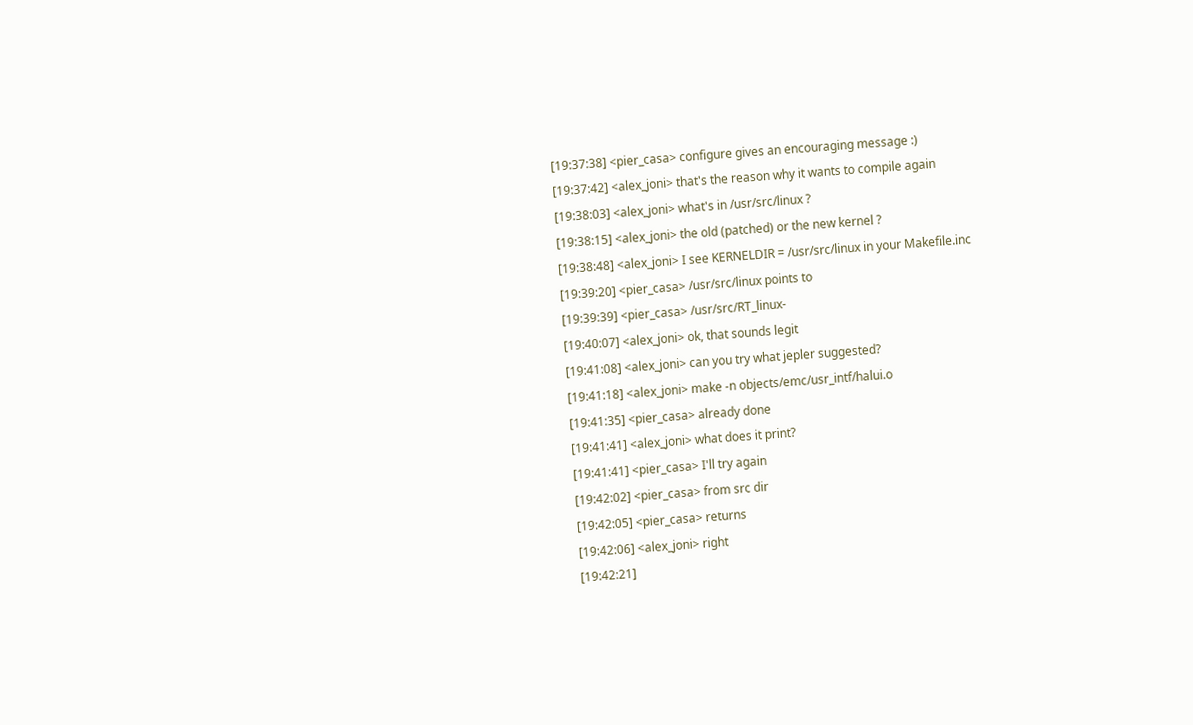[19:37:38] <pier_casa> configure gives an encouraging message :)
[19:37:42] <alex_joni> that's the reason why it wants to compile again
[19:38:03] <alex_joni> what's in /usr/src/linux ?
[19:38:15] <alex_joni> the old (patched) or the new kernel ?
[19:38:48] <alex_joni> I see KERNELDIR = /usr/src/linux in your Makefile.inc
[19:39:20] <pier_casa> /usr/src/linux points to
[19:39:39] <pier_casa> /usr/src/RT_linux-
[19:40:07] <alex_joni> ok, that sounds legit
[19:41:08] <alex_joni> can you try what jepler suggested?
[19:41:18] <alex_joni> make -n objects/emc/usr_intf/halui.o
[19:41:35] <pier_casa> already done
[19:41:41] <alex_joni> what does it print?
[19:41:41] <pier_casa> I'll try again
[19:42:02] <pier_casa> from src dir
[19:42:05] <pier_casa> returns
[19:42:06] <alex_joni> right
[19:42:21]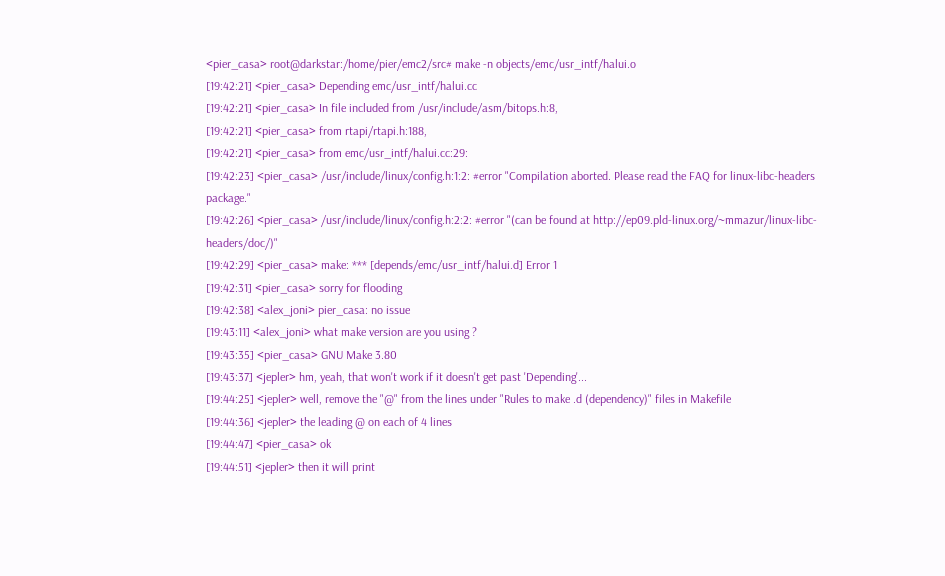<pier_casa> root@darkstar:/home/pier/emc2/src# make -n objects/emc/usr_intf/halui.o
[19:42:21] <pier_casa> Depending emc/usr_intf/halui.cc
[19:42:21] <pier_casa> In file included from /usr/include/asm/bitops.h:8,
[19:42:21] <pier_casa> from rtapi/rtapi.h:188,
[19:42:21] <pier_casa> from emc/usr_intf/halui.cc:29:
[19:42:23] <pier_casa> /usr/include/linux/config.h:1:2: #error "Compilation aborted. Please read the FAQ for linux-libc-headers package."
[19:42:26] <pier_casa> /usr/include/linux/config.h:2:2: #error "(can be found at http://ep09.pld-linux.org/~mmazur/linux-libc-headers/doc/)"
[19:42:29] <pier_casa> make: *** [depends/emc/usr_intf/halui.d] Error 1
[19:42:31] <pier_casa> sorry for flooding
[19:42:38] <alex_joni> pier_casa: no issue
[19:43:11] <alex_joni> what make version are you using ?
[19:43:35] <pier_casa> GNU Make 3.80
[19:43:37] <jepler> hm, yeah, that won't work if it doesn't get past 'Depending'...
[19:44:25] <jepler> well, remove the "@" from the lines under "Rules to make .d (dependency)" files in Makefile
[19:44:36] <jepler> the leading @ on each of 4 lines
[19:44:47] <pier_casa> ok
[19:44:51] <jepler> then it will print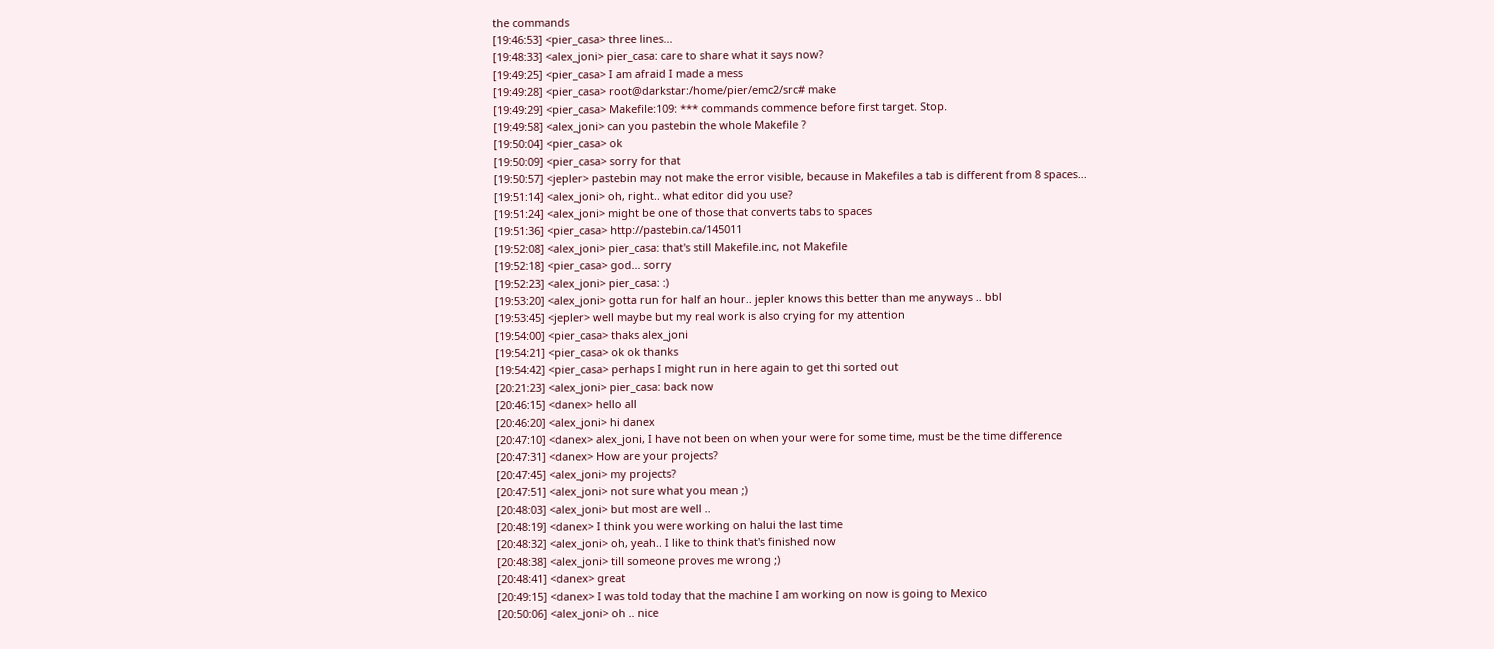the commands
[19:46:53] <pier_casa> three lines...
[19:48:33] <alex_joni> pier_casa: care to share what it says now?
[19:49:25] <pier_casa> I am afraid I made a mess
[19:49:28] <pier_casa> root@darkstar:/home/pier/emc2/src# make
[19:49:29] <pier_casa> Makefile:109: *** commands commence before first target. Stop.
[19:49:58] <alex_joni> can you pastebin the whole Makefile ?
[19:50:04] <pier_casa> ok
[19:50:09] <pier_casa> sorry for that
[19:50:57] <jepler> pastebin may not make the error visible, because in Makefiles a tab is different from 8 spaces...
[19:51:14] <alex_joni> oh, right.. what editor did you use?
[19:51:24] <alex_joni> might be one of those that converts tabs to spaces
[19:51:36] <pier_casa> http://pastebin.ca/145011
[19:52:08] <alex_joni> pier_casa: that's still Makefile.inc, not Makefile
[19:52:18] <pier_casa> god... sorry
[19:52:23] <alex_joni> pier_casa: :)
[19:53:20] <alex_joni> gotta run for half an hour.. jepler knows this better than me anyways .. bbl
[19:53:45] <jepler> well maybe but my real work is also crying for my attention
[19:54:00] <pier_casa> thaks alex_joni
[19:54:21] <pier_casa> ok ok thanks
[19:54:42] <pier_casa> perhaps I might run in here again to get thi sorted out
[20:21:23] <alex_joni> pier_casa: back now
[20:46:15] <danex> hello all
[20:46:20] <alex_joni> hi danex
[20:47:10] <danex> alex_joni, I have not been on when your were for some time, must be the time difference
[20:47:31] <danex> How are your projects?
[20:47:45] <alex_joni> my projects?
[20:47:51] <alex_joni> not sure what you mean ;)
[20:48:03] <alex_joni> but most are well ..
[20:48:19] <danex> I think you were working on halui the last time
[20:48:32] <alex_joni> oh, yeah.. I like to think that's finished now
[20:48:38] <alex_joni> till someone proves me wrong ;)
[20:48:41] <danex> great
[20:49:15] <danex> I was told today that the machine I am working on now is going to Mexico
[20:50:06] <alex_joni> oh .. nice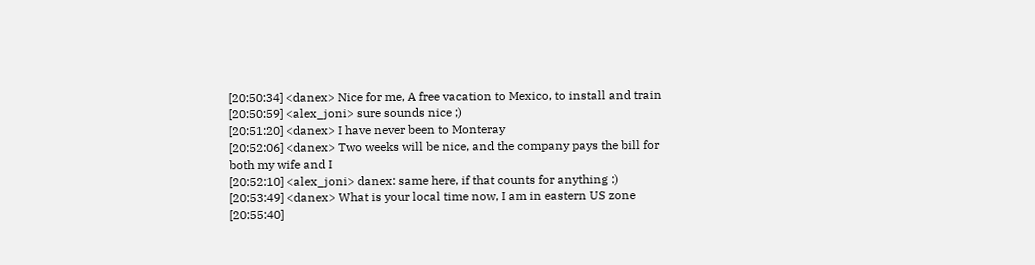[20:50:34] <danex> Nice for me, A free vacation to Mexico, to install and train
[20:50:59] <alex_joni> sure sounds nice ;)
[20:51:20] <danex> I have never been to Monteray
[20:52:06] <danex> Two weeks will be nice, and the company pays the bill for both my wife and I
[20:52:10] <alex_joni> danex: same here, if that counts for anything :)
[20:53:49] <danex> What is your local time now, I am in eastern US zone
[20:55:40]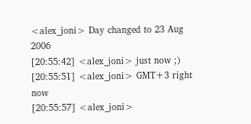<alex_joni> Day changed to 23 Aug 2006
[20:55:42] <alex_joni> just now ;)
[20:55:51] <alex_joni> GMT+3 right now
[20:55:57] <alex_joni>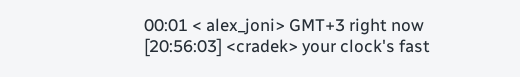00:01 < alex_joni> GMT+3 right now
[20:56:03] <cradek> your clock's fast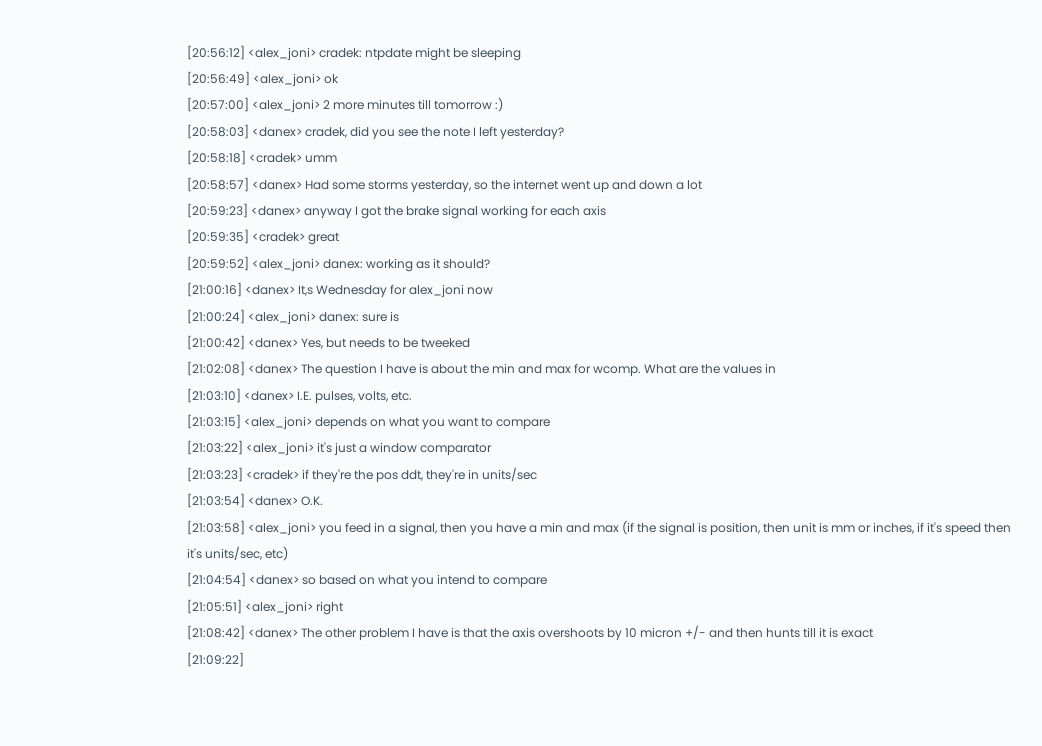[20:56:12] <alex_joni> cradek: ntpdate might be sleeping
[20:56:49] <alex_joni> ok
[20:57:00] <alex_joni> 2 more minutes till tomorrow :)
[20:58:03] <danex> cradek, did you see the note I left yesterday?
[20:58:18] <cradek> umm
[20:58:57] <danex> Had some storms yesterday, so the internet went up and down a lot
[20:59:23] <danex> anyway I got the brake signal working for each axis
[20:59:35] <cradek> great
[20:59:52] <alex_joni> danex: working as it should?
[21:00:16] <danex> It,s Wednesday for alex_joni now
[21:00:24] <alex_joni> danex: sure is
[21:00:42] <danex> Yes, but needs to be tweeked
[21:02:08] <danex> The question I have is about the min and max for wcomp. What are the values in
[21:03:10] <danex> I.E. pulses, volts, etc.
[21:03:15] <alex_joni> depends on what you want to compare
[21:03:22] <alex_joni> it's just a window comparator
[21:03:23] <cradek> if they're the pos ddt, they're in units/sec
[21:03:54] <danex> O.K.
[21:03:58] <alex_joni> you feed in a signal, then you have a min and max (if the signal is position, then unit is mm or inches, if it's speed then it's units/sec, etc)
[21:04:54] <danex> so based on what you intend to compare
[21:05:51] <alex_joni> right
[21:08:42] <danex> The other problem I have is that the axis overshoots by 10 micron +/- and then hunts till it is exact
[21:09:22]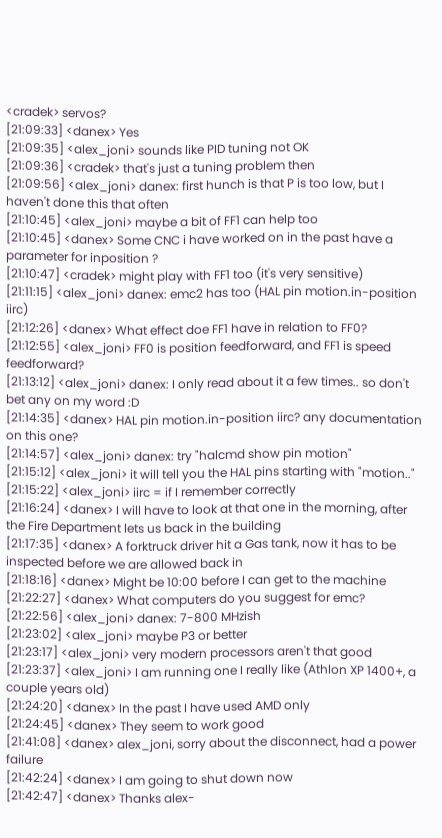<cradek> servos?
[21:09:33] <danex> Yes
[21:09:35] <alex_joni> sounds like PID tuning not OK
[21:09:36] <cradek> that's just a tuning problem then
[21:09:56] <alex_joni> danex: first hunch is that P is too low, but I haven't done this that often
[21:10:45] <alex_joni> maybe a bit of FF1 can help too
[21:10:45] <danex> Some CNC i have worked on in the past have a parameter for inposition ?
[21:10:47] <cradek> might play with FF1 too (it's very sensitive)
[21:11:15] <alex_joni> danex: emc2 has too (HAL pin motion.in-position iirc)
[21:12:26] <danex> What effect doe FF1 have in relation to FF0?
[21:12:55] <alex_joni> FF0 is position feedforward, and FF1 is speed feedforward?
[21:13:12] <alex_joni> danex: I only read about it a few times.. so don't bet any on my word :D
[21:14:35] <danex> HAL pin motion.in-position iirc? any documentation on this one?
[21:14:57] <alex_joni> danex: try "halcmd show pin motion"
[21:15:12] <alex_joni> it will tell you the HAL pins starting with "motion.."
[21:15:22] <alex_joni> iirc = if I remember correctly
[21:16:24] <danex> I will have to look at that one in the morning, after the Fire Department lets us back in the building
[21:17:35] <danex> A forktruck driver hit a Gas tank, now it has to be inspected before we are allowed back in
[21:18:16] <danex> Might be 10:00 before I can get to the machine
[21:22:27] <danex> What computers do you suggest for emc?
[21:22:56] <alex_joni> danex: 7-800 MHzish
[21:23:02] <alex_joni> maybe P3 or better
[21:23:17] <alex_joni> very modern processors aren't that good
[21:23:37] <alex_joni> I am running one I really like (Athlon XP 1400+, a couple years old)
[21:24:20] <danex> In the past I have used AMD only
[21:24:45] <danex> They seem to work good
[21:41:08] <danex> alex_joni, sorry about the disconnect, had a power failure
[21:42:24] <danex> I am going to shut down now
[21:42:47] <danex> Thanks alex-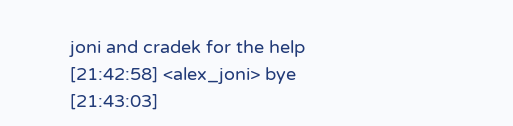joni and cradek for the help
[21:42:58] <alex_joni> bye
[21:43:03]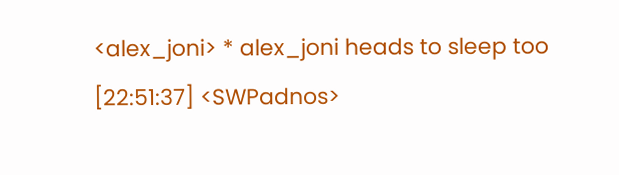<alex_joni> * alex_joni heads to sleep too
[22:51:37] <SWPadnos>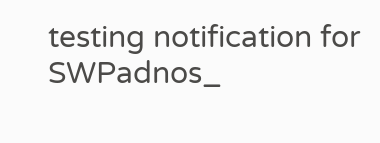testing notification for SWPadnos_